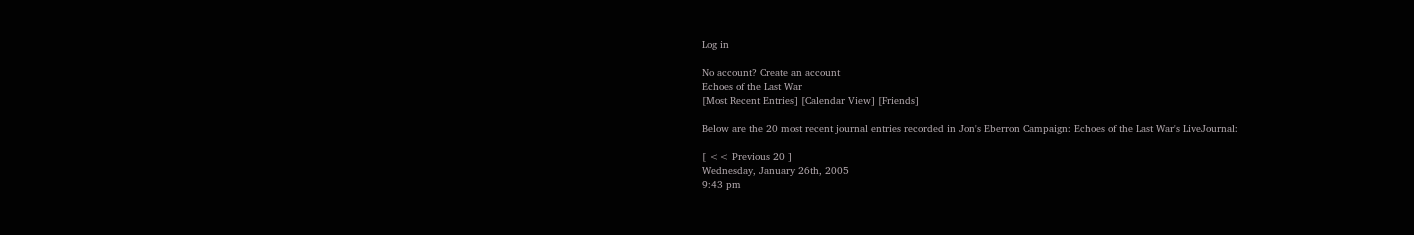Log in

No account? Create an account
Echoes of the Last War
[Most Recent Entries] [Calendar View] [Friends]

Below are the 20 most recent journal entries recorded in Jon's Eberron Campaign: Echoes of the Last War's LiveJournal:

[ << Previous 20 ]
Wednesday, January 26th, 2005
9:43 pm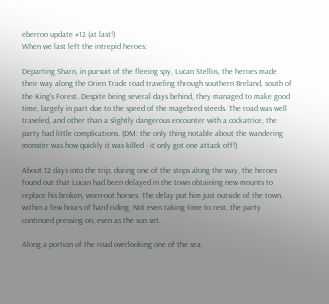eberron update #12 (at last!)
When we last left the intrepid heroes:

Departing Sharn, in pursuit of the fleeing spy, Lucan Stellos, the heroes made their way along the Orien Trade road traveling through southern Breland, south of the King's Forest. Despite being several days behind, they managed to make good time, largely in part due to the speed of the magebred steeds. The road was well traveled, and other than a slightly dangerous encounter with a cockatrice, the party had little complications. (DM: the only thing notable about the wandering monster was how quickly it was killed - it only got one attack off!)

About 12 days into the trip, during one of the stops along the way, the heroes found out that Lucan had been delayed in the town obtaining new mounts to replace his broken, worn-out horses. The delay put him just outside of the town, within a few hours of hard riding. Not even taking time to rest, the party continued pressing on, even as the sun set.

Along a portion of the road overlooking one of the sea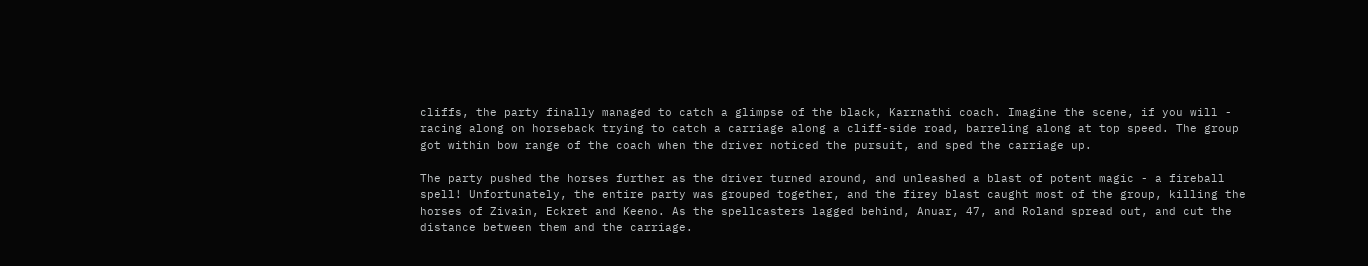cliffs, the party finally managed to catch a glimpse of the black, Karrnathi coach. Imagine the scene, if you will - racing along on horseback trying to catch a carriage along a cliff-side road, barreling along at top speed. The group got within bow range of the coach when the driver noticed the pursuit, and sped the carriage up.

The party pushed the horses further as the driver turned around, and unleashed a blast of potent magic - a fireball spell! Unfortunately, the entire party was grouped together, and the firey blast caught most of the group, killing the horses of Zivain, Eckret and Keeno. As the spellcasters lagged behind, Anuar, 47, and Roland spread out, and cut the distance between them and the carriage.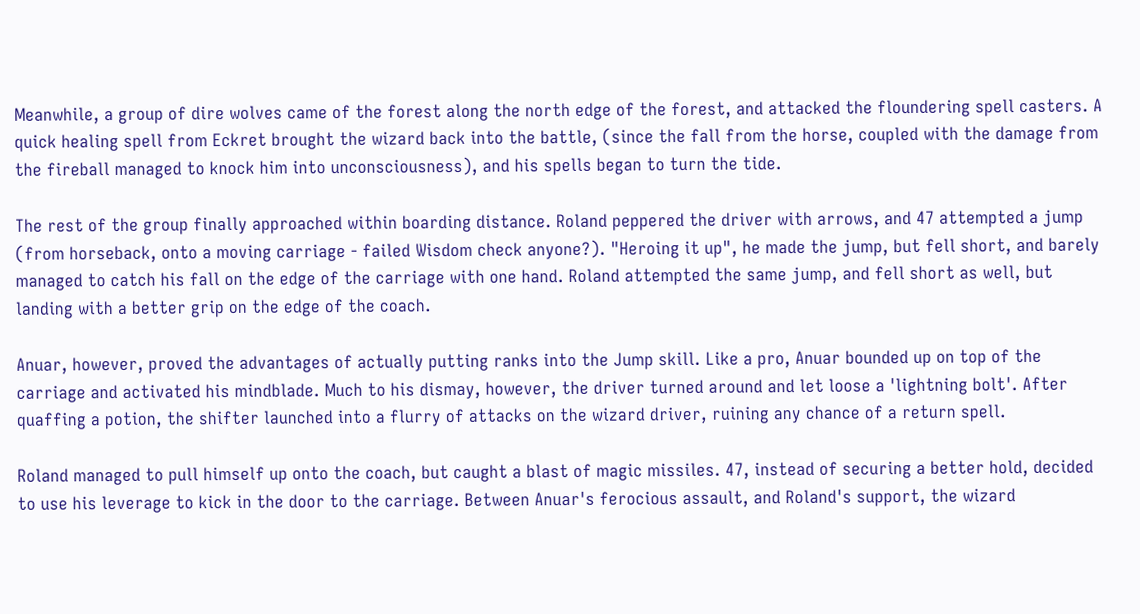Meanwhile, a group of dire wolves came of the forest along the north edge of the forest, and attacked the floundering spell casters. A quick healing spell from Eckret brought the wizard back into the battle, (since the fall from the horse, coupled with the damage from the fireball managed to knock him into unconsciousness), and his spells began to turn the tide.

The rest of the group finally approached within boarding distance. Roland peppered the driver with arrows, and 47 attempted a jump (from horseback, onto a moving carriage - failed Wisdom check anyone?). "Heroing it up", he made the jump, but fell short, and barely managed to catch his fall on the edge of the carriage with one hand. Roland attempted the same jump, and fell short as well, but landing with a better grip on the edge of the coach.

Anuar, however, proved the advantages of actually putting ranks into the Jump skill. Like a pro, Anuar bounded up on top of the carriage and activated his mindblade. Much to his dismay, however, the driver turned around and let loose a 'lightning bolt'. After quaffing a potion, the shifter launched into a flurry of attacks on the wizard driver, ruining any chance of a return spell.

Roland managed to pull himself up onto the coach, but caught a blast of magic missiles. 47, instead of securing a better hold, decided to use his leverage to kick in the door to the carriage. Between Anuar's ferocious assault, and Roland's support, the wizard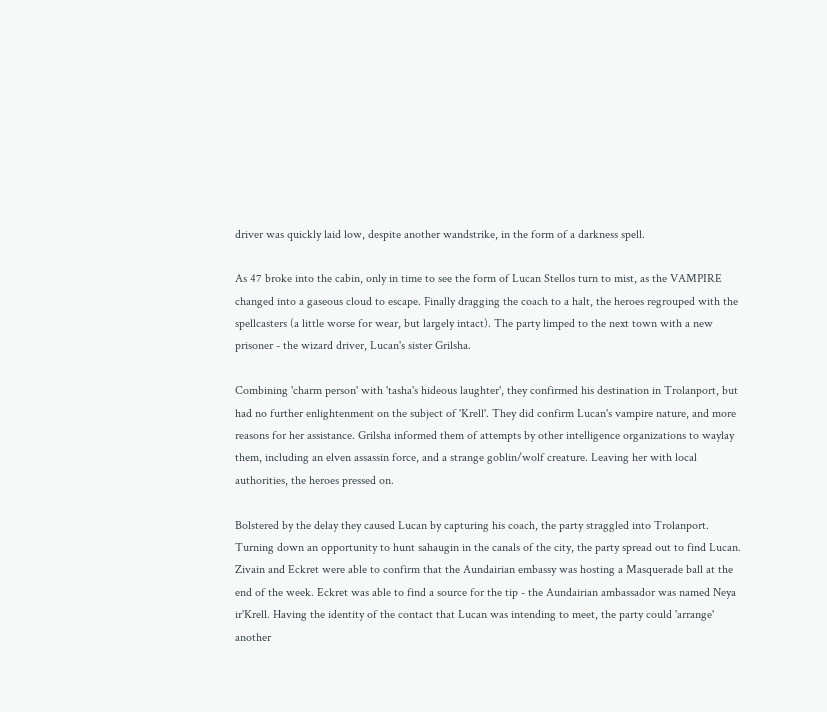driver was quickly laid low, despite another wandstrike, in the form of a darkness spell.

As 47 broke into the cabin, only in time to see the form of Lucan Stellos turn to mist, as the VAMPIRE changed into a gaseous cloud to escape. Finally dragging the coach to a halt, the heroes regrouped with the spellcasters (a little worse for wear, but largely intact). The party limped to the next town with a new prisoner - the wizard driver, Lucan's sister Grilsha.

Combining 'charm person' with 'tasha's hideous laughter', they confirmed his destination in Trolanport, but had no further enlightenment on the subject of 'Krell'. They did confirm Lucan's vampire nature, and more reasons for her assistance. Grilsha informed them of attempts by other intelligence organizations to waylay them, including an elven assassin force, and a strange goblin/wolf creature. Leaving her with local authorities, the heroes pressed on.

Bolstered by the delay they caused Lucan by capturing his coach, the party straggled into Trolanport. Turning down an opportunity to hunt sahaugin in the canals of the city, the party spread out to find Lucan. Zivain and Eckret were able to confirm that the Aundairian embassy was hosting a Masquerade ball at the end of the week. Eckret was able to find a source for the tip - the Aundairian ambassador was named Neya ir'Krell. Having the identity of the contact that Lucan was intending to meet, the party could 'arrange' another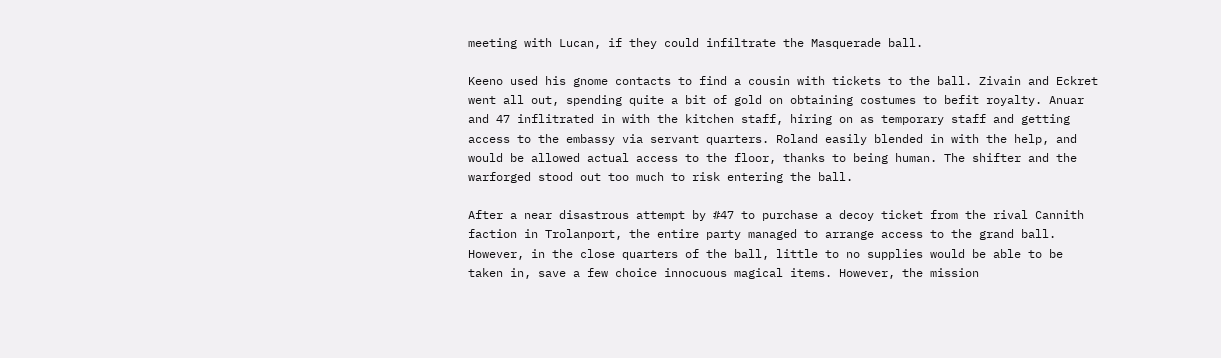meeting with Lucan, if they could infiltrate the Masquerade ball.

Keeno used his gnome contacts to find a cousin with tickets to the ball. Zivain and Eckret went all out, spending quite a bit of gold on obtaining costumes to befit royalty. Anuar and 47 inflitrated in with the kitchen staff, hiring on as temporary staff and getting access to the embassy via servant quarters. Roland easily blended in with the help, and would be allowed actual access to the floor, thanks to being human. The shifter and the warforged stood out too much to risk entering the ball.

After a near disastrous attempt by #47 to purchase a decoy ticket from the rival Cannith faction in Trolanport, the entire party managed to arrange access to the grand ball. However, in the close quarters of the ball, little to no supplies would be able to be taken in, save a few choice innocuous magical items. However, the mission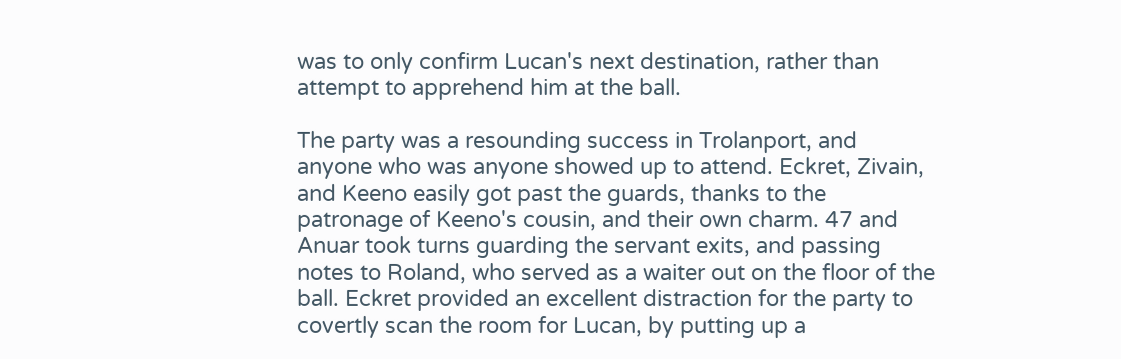was to only confirm Lucan's next destination, rather than attempt to apprehend him at the ball.

The party was a resounding success in Trolanport, and anyone who was anyone showed up to attend. Eckret, Zivain, and Keeno easily got past the guards, thanks to the patronage of Keeno's cousin, and their own charm. 47 and Anuar took turns guarding the servant exits, and passing notes to Roland, who served as a waiter out on the floor of the ball. Eckret provided an excellent distraction for the party to covertly scan the room for Lucan, by putting up a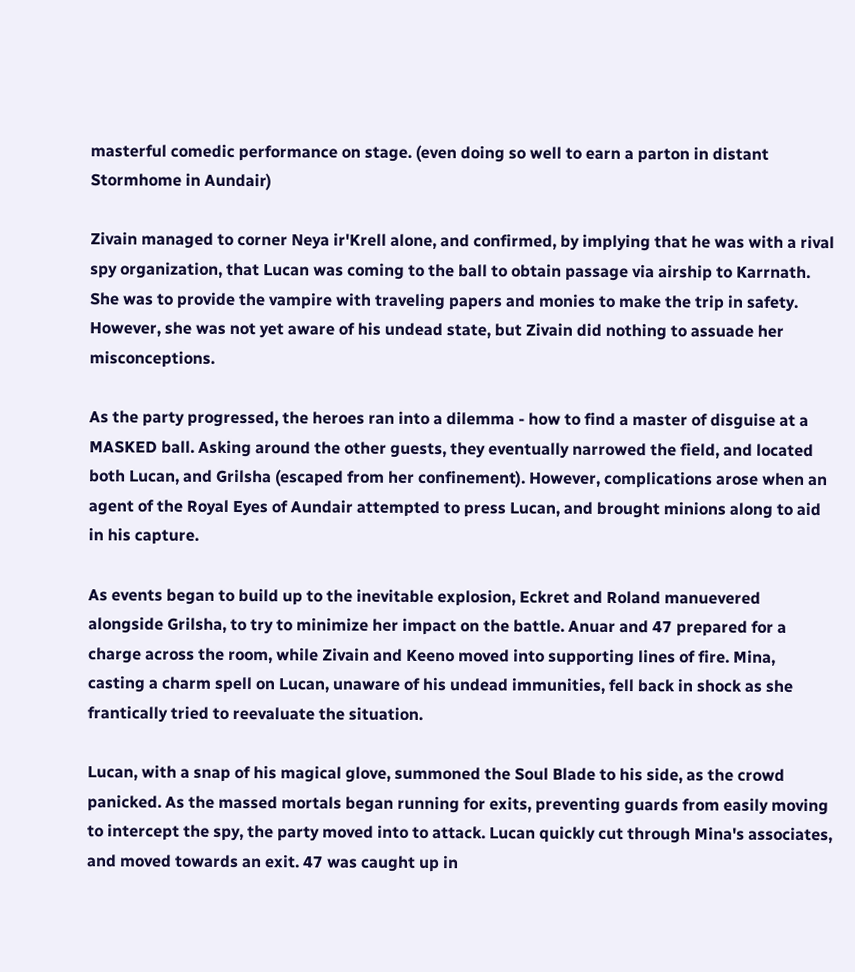masterful comedic performance on stage. (even doing so well to earn a parton in distant Stormhome in Aundair)

Zivain managed to corner Neya ir'Krell alone, and confirmed, by implying that he was with a rival spy organization, that Lucan was coming to the ball to obtain passage via airship to Karrnath. She was to provide the vampire with traveling papers and monies to make the trip in safety. However, she was not yet aware of his undead state, but Zivain did nothing to assuade her misconceptions.

As the party progressed, the heroes ran into a dilemma - how to find a master of disguise at a MASKED ball. Asking around the other guests, they eventually narrowed the field, and located both Lucan, and Grilsha (escaped from her confinement). However, complications arose when an agent of the Royal Eyes of Aundair attempted to press Lucan, and brought minions along to aid in his capture.

As events began to build up to the inevitable explosion, Eckret and Roland manuevered alongside Grilsha, to try to minimize her impact on the battle. Anuar and 47 prepared for a charge across the room, while Zivain and Keeno moved into supporting lines of fire. Mina, casting a charm spell on Lucan, unaware of his undead immunities, fell back in shock as she frantically tried to reevaluate the situation.

Lucan, with a snap of his magical glove, summoned the Soul Blade to his side, as the crowd panicked. As the massed mortals began running for exits, preventing guards from easily moving to intercept the spy, the party moved into to attack. Lucan quickly cut through Mina's associates, and moved towards an exit. 47 was caught up in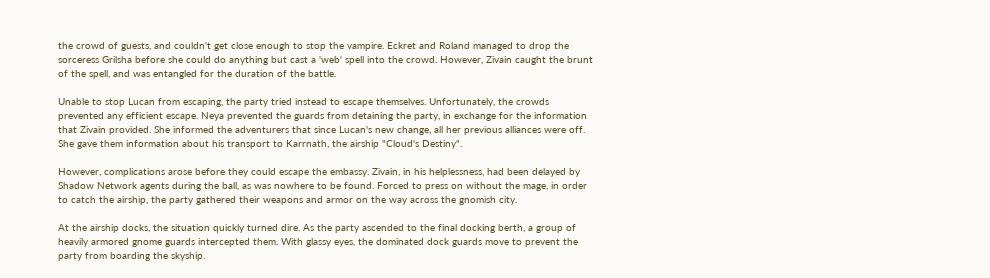the crowd of guests, and couldn't get close enough to stop the vampire. Eckret and Roland managed to drop the sorceress Grilsha before she could do anything but cast a 'web' spell into the crowd. However, Zivain caught the brunt of the spell, and was entangled for the duration of the battle.

Unable to stop Lucan from escaping, the party tried instead to escape themselves. Unfortunately, the crowds prevented any efficient escape. Neya prevented the guards from detaining the party, in exchange for the information that Zivain provided. She informed the adventurers that since Lucan's new change, all her previous alliances were off. She gave them information about his transport to Karrnath, the airship "Cloud's Destiny".

However, complications arose before they could escape the embassy. Zivain, in his helplessness, had been delayed by Shadow Network agents during the ball, as was nowhere to be found. Forced to press on without the mage, in order to catch the airship, the party gathered their weapons and armor on the way across the gnomish city.

At the airship docks, the situation quickly turned dire. As the party ascended to the final docking berth, a group of heavily armored gnome guards intercepted them. With glassy eyes, the dominated dock guards move to prevent the party from boarding the skyship.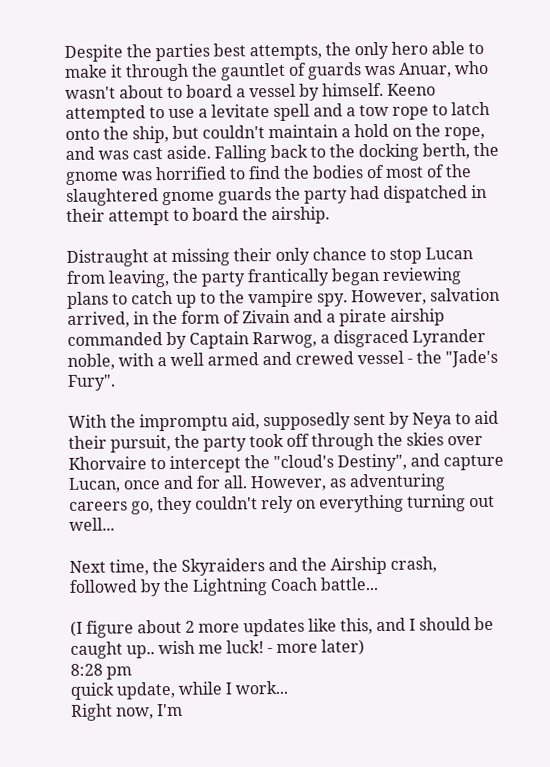Despite the parties best attempts, the only hero able to make it through the gauntlet of guards was Anuar, who wasn't about to board a vessel by himself. Keeno attempted to use a levitate spell and a tow rope to latch onto the ship, but couldn't maintain a hold on the rope, and was cast aside. Falling back to the docking berth, the gnome was horrified to find the bodies of most of the slaughtered gnome guards the party had dispatched in their attempt to board the airship.

Distraught at missing their only chance to stop Lucan from leaving, the party frantically began reviewing plans to catch up to the vampire spy. However, salvation arrived, in the form of Zivain and a pirate airship commanded by Captain Rarwog, a disgraced Lyrander noble, with a well armed and crewed vessel - the "Jade's Fury".

With the impromptu aid, supposedly sent by Neya to aid their pursuit, the party took off through the skies over Khorvaire to intercept the "cloud's Destiny", and capture Lucan, once and for all. However, as adventuring careers go, they couldn't rely on everything turning out well...

Next time, the Skyraiders and the Airship crash, followed by the Lightning Coach battle...

(I figure about 2 more updates like this, and I should be caught up.. wish me luck! - more later)
8:28 pm
quick update, while I work...
Right now, I'm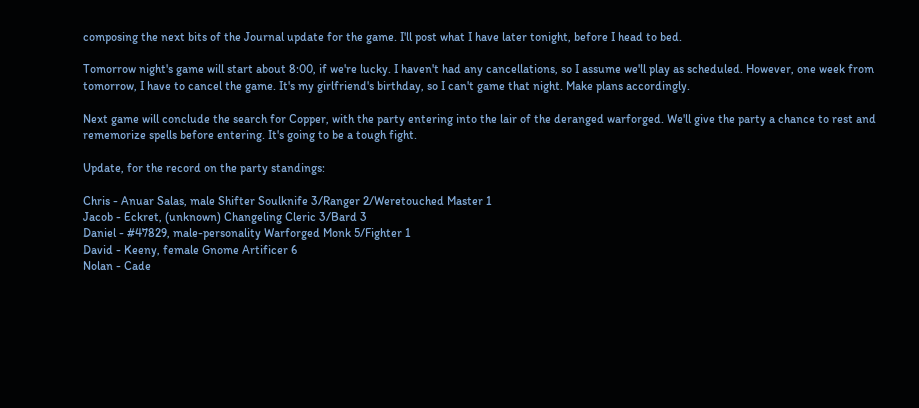composing the next bits of the Journal update for the game. I'll post what I have later tonight, before I head to bed.

Tomorrow night's game will start about 8:00, if we're lucky. I haven't had any cancellations, so I assume we'll play as scheduled. However, one week from tomorrow, I have to cancel the game. It's my girlfriend's birthday, so I can't game that night. Make plans accordingly.

Next game will conclude the search for Copper, with the party entering into the lair of the deranged warforged. We'll give the party a chance to rest and rememorize spells before entering. It's going to be a tough fight.

Update, for the record on the party standings:

Chris - Anuar Salas, male Shifter Soulknife 3/Ranger 2/Weretouched Master 1
Jacob - Eckret, (unknown) Changeling Cleric 3/Bard 3
Daniel - #47829, male-personality Warforged Monk 5/Fighter 1
David - Keeny, female Gnome Artificer 6
Nolan - Cade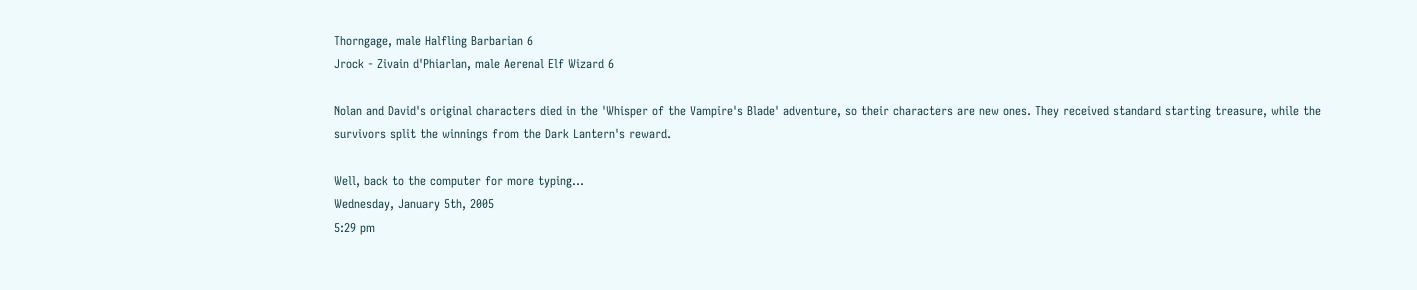Thorngage, male Halfling Barbarian 6
Jrock - Zivain d'Phiarlan, male Aerenal Elf Wizard 6

Nolan and David's original characters died in the 'Whisper of the Vampire's Blade' adventure, so their characters are new ones. They received standard starting treasure, while the survivors split the winnings from the Dark Lantern's reward.

Well, back to the computer for more typing...
Wednesday, January 5th, 2005
5:29 pm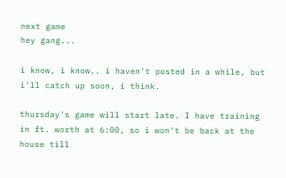next game
hey gang...

i know, i know.. i haven't posted in a while, but i'll catch up soon, i think.

thursday's game will start late. I have training in ft. worth at 6:00, so i won't be back at the house till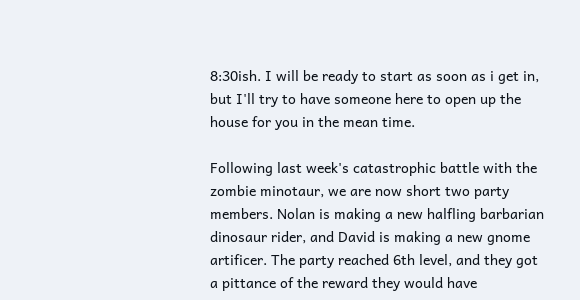8:30ish. I will be ready to start as soon as i get in, but I'll try to have someone here to open up the house for you in the mean time.

Following last week's catastrophic battle with the zombie minotaur, we are now short two party members. Nolan is making a new halfling barbarian dinosaur rider, and David is making a new gnome artificer. The party reached 6th level, and they got a pittance of the reward they would have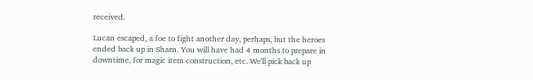received.

Lucan escaped, a foe to fight another day, perhaps, but the heroes ended back up in Sharn. You will have had 4 months to prepare in downtime, for magic item construction, etc. We'll pick back up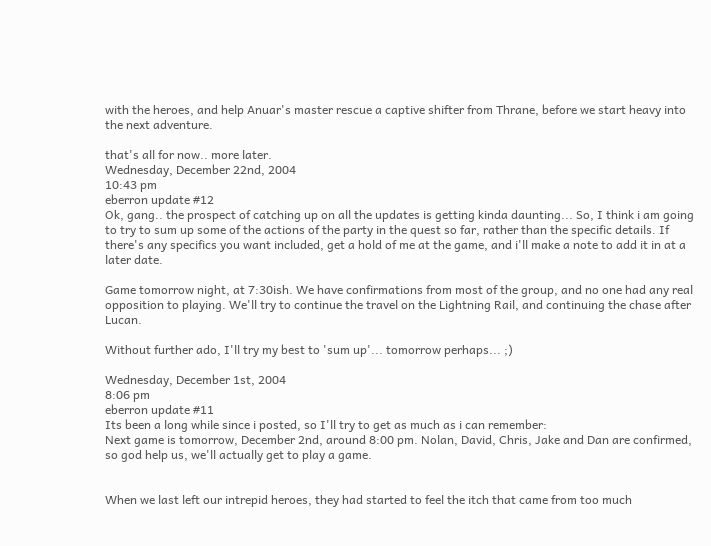with the heroes, and help Anuar's master rescue a captive shifter from Thrane, before we start heavy into the next adventure.

that's all for now.. more later.
Wednesday, December 22nd, 2004
10:43 pm
eberron update #12
Ok, gang.. the prospect of catching up on all the updates is getting kinda daunting... So, I think i am going to try to sum up some of the actions of the party in the quest so far, rather than the specific details. If there's any specifics you want included, get a hold of me at the game, and i'll make a note to add it in at a later date.

Game tomorrow night, at 7:30ish. We have confirmations from most of the group, and no one had any real opposition to playing. We'll try to continue the travel on the Lightning Rail, and continuing the chase after Lucan.

Without further ado, I'll try my best to 'sum up'... tomorrow perhaps... ;)

Wednesday, December 1st, 2004
8:06 pm
eberron update #11
Its been a long while since i posted, so I'll try to get as much as i can remember:
Next game is tomorrow, December 2nd, around 8:00 pm. Nolan, David, Chris, Jake and Dan are confirmed, so god help us, we'll actually get to play a game.


When we last left our intrepid heroes, they had started to feel the itch that came from too much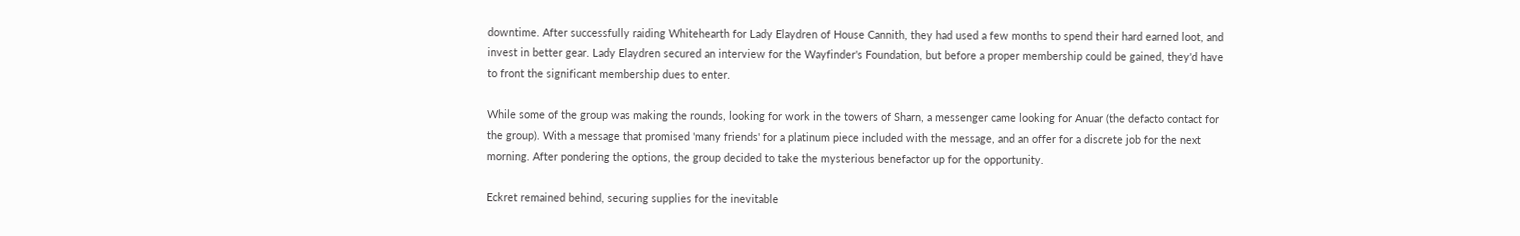downtime. After successfully raiding Whitehearth for Lady Elaydren of House Cannith, they had used a few months to spend their hard earned loot, and invest in better gear. Lady Elaydren secured an interview for the Wayfinder's Foundation, but before a proper membership could be gained, they'd have to front the significant membership dues to enter.

While some of the group was making the rounds, looking for work in the towers of Sharn, a messenger came looking for Anuar (the defacto contact for the group). With a message that promised 'many friends' for a platinum piece included with the message, and an offer for a discrete job for the next morning. After pondering the options, the group decided to take the mysterious benefactor up for the opportunity.

Eckret remained behind, securing supplies for the inevitable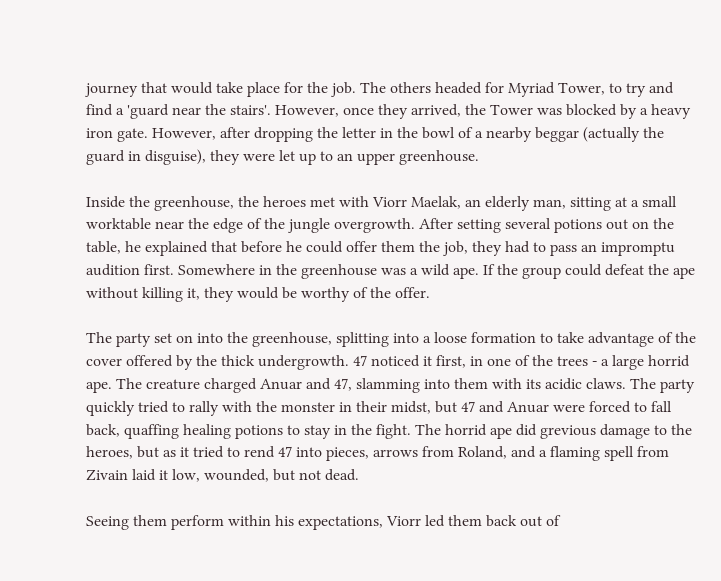journey that would take place for the job. The others headed for Myriad Tower, to try and find a 'guard near the stairs'. However, once they arrived, the Tower was blocked by a heavy iron gate. However, after dropping the letter in the bowl of a nearby beggar (actually the guard in disguise), they were let up to an upper greenhouse.

Inside the greenhouse, the heroes met with Viorr Maelak, an elderly man, sitting at a small worktable near the edge of the jungle overgrowth. After setting several potions out on the table, he explained that before he could offer them the job, they had to pass an impromptu audition first. Somewhere in the greenhouse was a wild ape. If the group could defeat the ape without killing it, they would be worthy of the offer.

The party set on into the greenhouse, splitting into a loose formation to take advantage of the cover offered by the thick undergrowth. 47 noticed it first, in one of the trees - a large horrid ape. The creature charged Anuar and 47, slamming into them with its acidic claws. The party quickly tried to rally with the monster in their midst, but 47 and Anuar were forced to fall back, quaffing healing potions to stay in the fight. The horrid ape did grevious damage to the heroes, but as it tried to rend 47 into pieces, arrows from Roland, and a flaming spell from Zivain laid it low, wounded, but not dead.

Seeing them perform within his expectations, Viorr led them back out of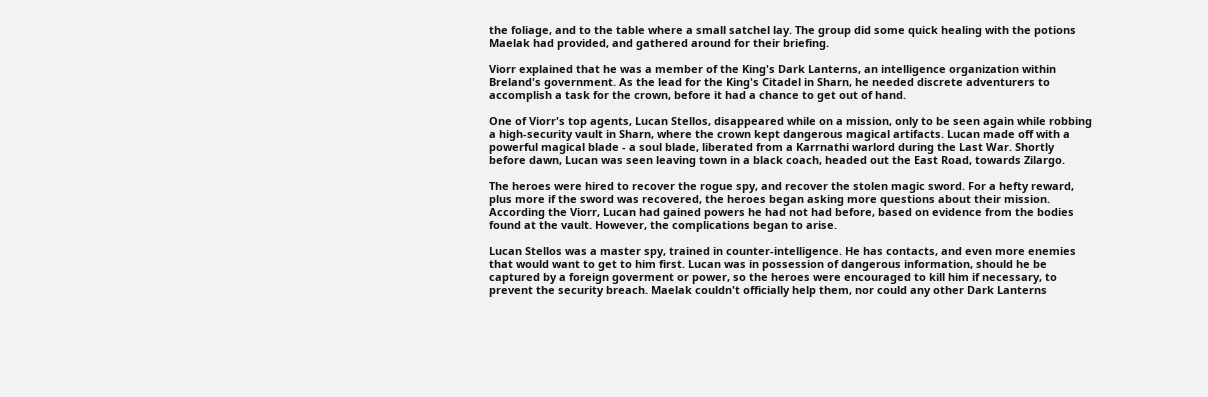the foliage, and to the table where a small satchel lay. The group did some quick healing with the potions Maelak had provided, and gathered around for their briefing.

Viorr explained that he was a member of the King's Dark Lanterns, an intelligence organization within Breland's government. As the lead for the King's Citadel in Sharn, he needed discrete adventurers to accomplish a task for the crown, before it had a chance to get out of hand.

One of Viorr's top agents, Lucan Stellos, disappeared while on a mission, only to be seen again while robbing a high-security vault in Sharn, where the crown kept dangerous magical artifacts. Lucan made off with a powerful magical blade - a soul blade, liberated from a Karrnathi warlord during the Last War. Shortly before dawn, Lucan was seen leaving town in a black coach, headed out the East Road, towards Zilargo.

The heroes were hired to recover the rogue spy, and recover the stolen magic sword. For a hefty reward, plus more if the sword was recovered, the heroes began asking more questions about their mission. According the Viorr, Lucan had gained powers he had not had before, based on evidence from the bodies found at the vault. However, the complications began to arise.

Lucan Stellos was a master spy, trained in counter-intelligence. He has contacts, and even more enemies that would want to get to him first. Lucan was in possession of dangerous information, should he be captured by a foreign goverment or power, so the heroes were encouraged to kill him if necessary, to prevent the security breach. Maelak couldn't officially help them, nor could any other Dark Lanterns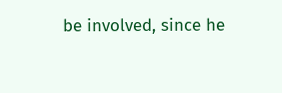be involved, since he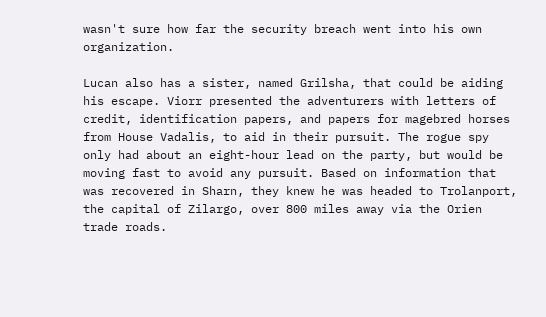wasn't sure how far the security breach went into his own organization.

Lucan also has a sister, named Grilsha, that could be aiding his escape. Viorr presented the adventurers with letters of credit, identification papers, and papers for magebred horses from House Vadalis, to aid in their pursuit. The rogue spy only had about an eight-hour lead on the party, but would be moving fast to avoid any pursuit. Based on information that was recovered in Sharn, they knew he was headed to Trolanport, the capital of Zilargo, over 800 miles away via the Orien trade roads.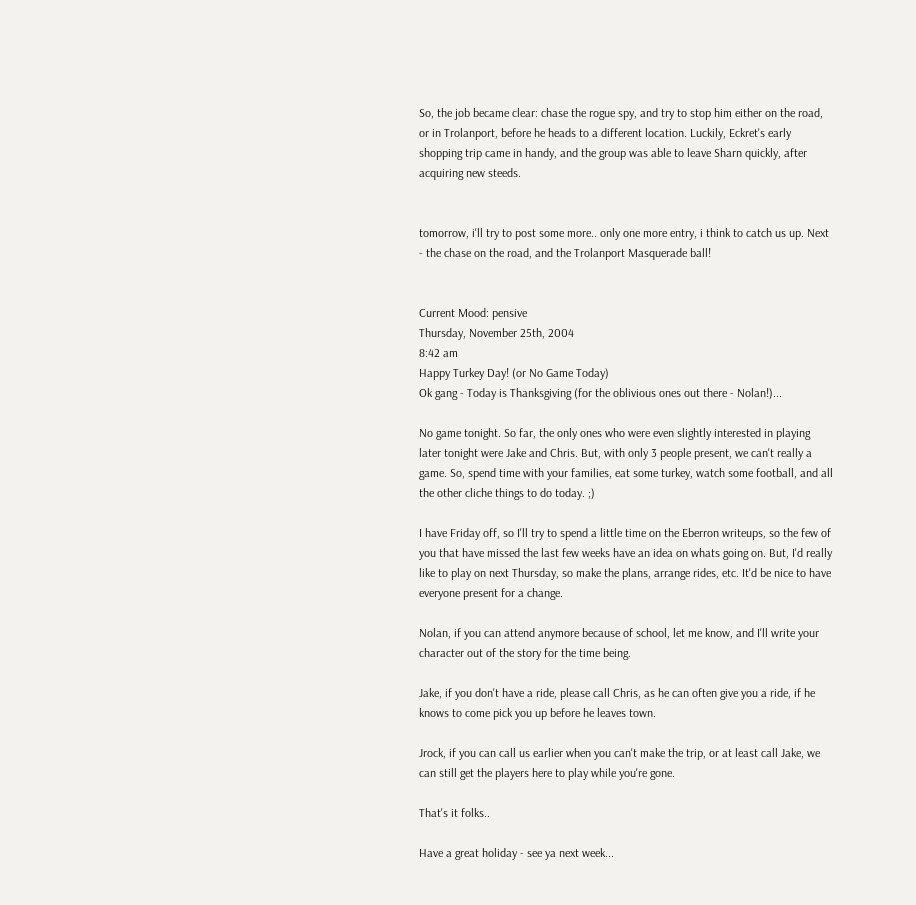So, the job became clear: chase the rogue spy, and try to stop him either on the road, or in Trolanport, before he heads to a different location. Luckily, Eckret's early shopping trip came in handy, and the group was able to leave Sharn quickly, after acquiring new steeds.


tomorrow, i'll try to post some more.. only one more entry, i think to catch us up. Next - the chase on the road, and the Trolanport Masquerade ball!


Current Mood: pensive
Thursday, November 25th, 2004
8:42 am
Happy Turkey Day! (or No Game Today)
Ok gang - Today is Thanksgiving (for the oblivious ones out there - Nolan!)...

No game tonight. So far, the only ones who were even slightly interested in playing later tonight were Jake and Chris. But, with only 3 people present, we can't really a game. So, spend time with your families, eat some turkey, watch some football, and all the other cliche things to do today. ;)

I have Friday off, so I'll try to spend a little time on the Eberron writeups, so the few of you that have missed the last few weeks have an idea on whats going on. But, I'd really like to play on next Thursday, so make the plans, arrange rides, etc. It'd be nice to have everyone present for a change.

Nolan, if you can attend anymore because of school, let me know, and I'll write your character out of the story for the time being.

Jake, if you don't have a ride, please call Chris, as he can often give you a ride, if he knows to come pick you up before he leaves town.

Jrock, if you can call us earlier when you can't make the trip, or at least call Jake, we can still get the players here to play while you're gone.

That's it folks..

Have a great holiday - see ya next week...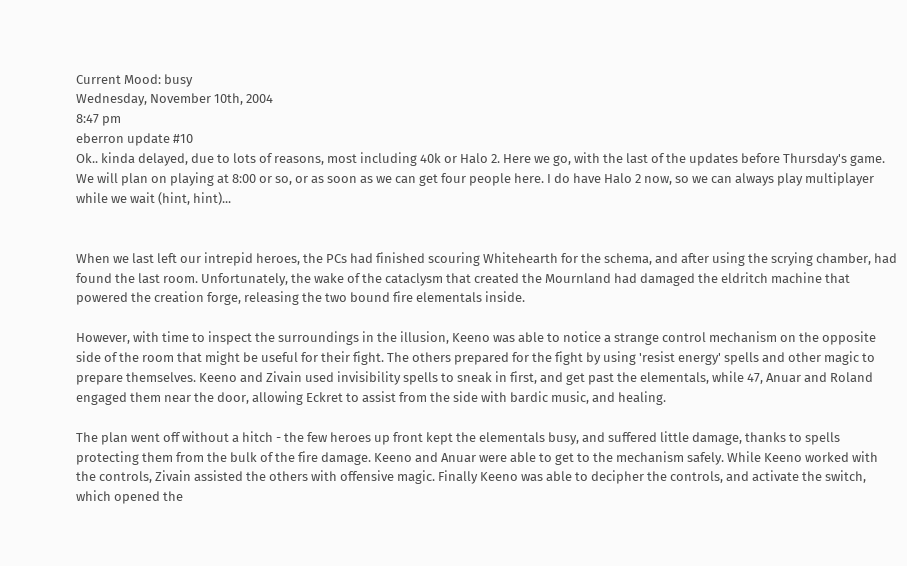Current Mood: busy
Wednesday, November 10th, 2004
8:47 pm
eberron update #10
Ok.. kinda delayed, due to lots of reasons, most including 40k or Halo 2. Here we go, with the last of the updates before Thursday's game. We will plan on playing at 8:00 or so, or as soon as we can get four people here. I do have Halo 2 now, so we can always play multiplayer while we wait (hint, hint)...


When we last left our intrepid heroes, the PCs had finished scouring Whitehearth for the schema, and after using the scrying chamber, had found the last room. Unfortunately, the wake of the cataclysm that created the Mournland had damaged the eldritch machine that powered the creation forge, releasing the two bound fire elementals inside.

However, with time to inspect the surroundings in the illusion, Keeno was able to notice a strange control mechanism on the opposite side of the room that might be useful for their fight. The others prepared for the fight by using 'resist energy' spells and other magic to prepare themselves. Keeno and Zivain used invisibility spells to sneak in first, and get past the elementals, while 47, Anuar and Roland engaged them near the door, allowing Eckret to assist from the side with bardic music, and healing.

The plan went off without a hitch - the few heroes up front kept the elementals busy, and suffered little damage, thanks to spells protecting them from the bulk of the fire damage. Keeno and Anuar were able to get to the mechanism safely. While Keeno worked with the controls, Zivain assisted the others with offensive magic. Finally Keeno was able to decipher the controls, and activate the switch, which opened the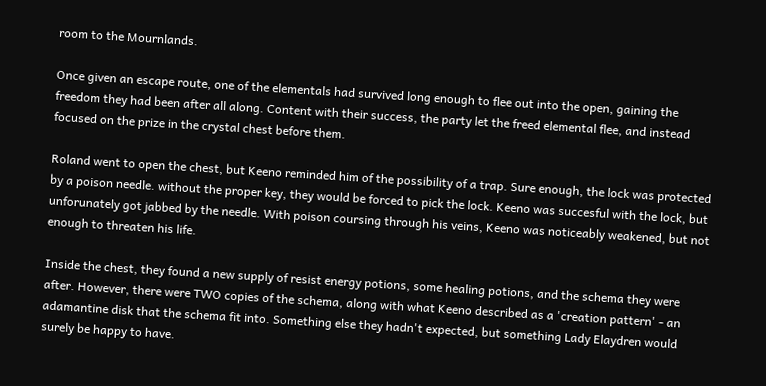room to the Mournlands.

Once given an escape route, one of the elementals had survived long enough to flee out into the open, gaining the freedom they had been after all along. Content with their success, the party let the freed elemental flee, and instead focused on the prize in the crystal chest before them.

Roland went to open the chest, but Keeno reminded him of the possibility of a trap. Sure enough, the lock was protected by a poison needle. without the proper key, they would be forced to pick the lock. Keeno was succesful with the lock, but unforunately got jabbed by the needle. With poison coursing through his veins, Keeno was noticeably weakened, but not enough to threaten his life.

Inside the chest, they found a new supply of resist energy potions, some healing potions, and the schema they were after. However, there were TWO copies of the schema, along with what Keeno described as a 'creation pattern' - an adamantine disk that the schema fit into. Something else they hadn't expected, but something Lady Elaydren would surely be happy to have.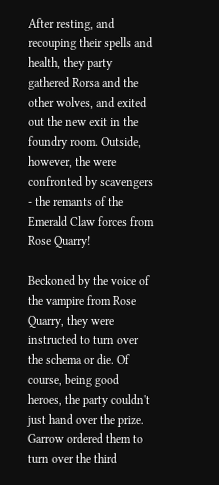After resting, and recouping their spells and health, they party gathered Rorsa and the other wolves, and exited out the new exit in the foundry room. Outside, however, the were confronted by scavengers - the remants of the Emerald Claw forces from Rose Quarry!

Beckoned by the voice of the vampire from Rose Quarry, they were instructed to turn over the schema or die. Of course, being good heroes, the party couldn't just hand over the prize. Garrow ordered them to turn over the third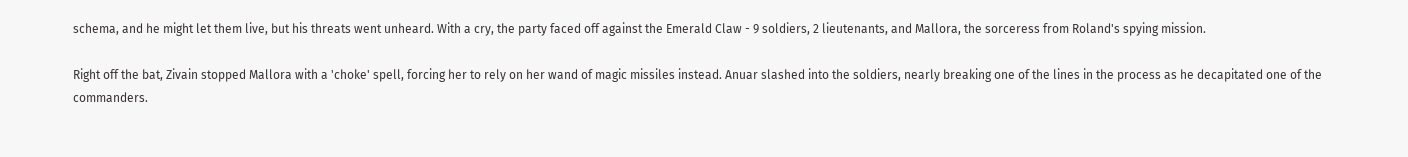schema, and he might let them live, but his threats went unheard. With a cry, the party faced off against the Emerald Claw - 9 soldiers, 2 lieutenants, and Mallora, the sorceress from Roland's spying mission.

Right off the bat, Zivain stopped Mallora with a 'choke' spell, forcing her to rely on her wand of magic missiles instead. Anuar slashed into the soldiers, nearly breaking one of the lines in the process as he decapitated one of the commanders.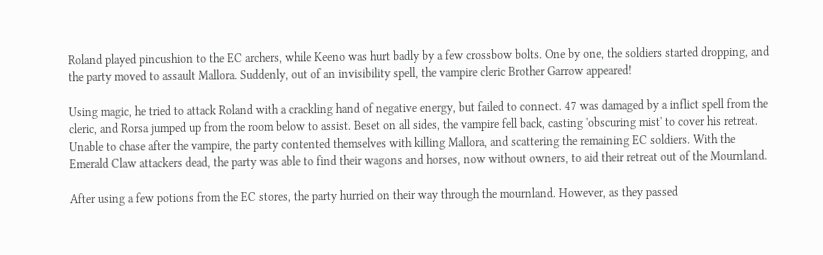Roland played pincushion to the EC archers, while Keeno was hurt badly by a few crossbow bolts. One by one, the soldiers started dropping, and the party moved to assault Mallora. Suddenly, out of an invisibility spell, the vampire cleric Brother Garrow appeared!

Using magic, he tried to attack Roland with a crackling hand of negative energy, but failed to connect. 47 was damaged by a inflict spell from the cleric, and Rorsa jumped up from the room below to assist. Beset on all sides, the vampire fell back, casting 'obscuring mist' to cover his retreat. Unable to chase after the vampire, the party contented themselves with killing Mallora, and scattering the remaining EC soldiers. With the Emerald Claw attackers dead, the party was able to find their wagons and horses, now without owners, to aid their retreat out of the Mournland.

After using a few potions from the EC stores, the party hurried on their way through the mournland. However, as they passed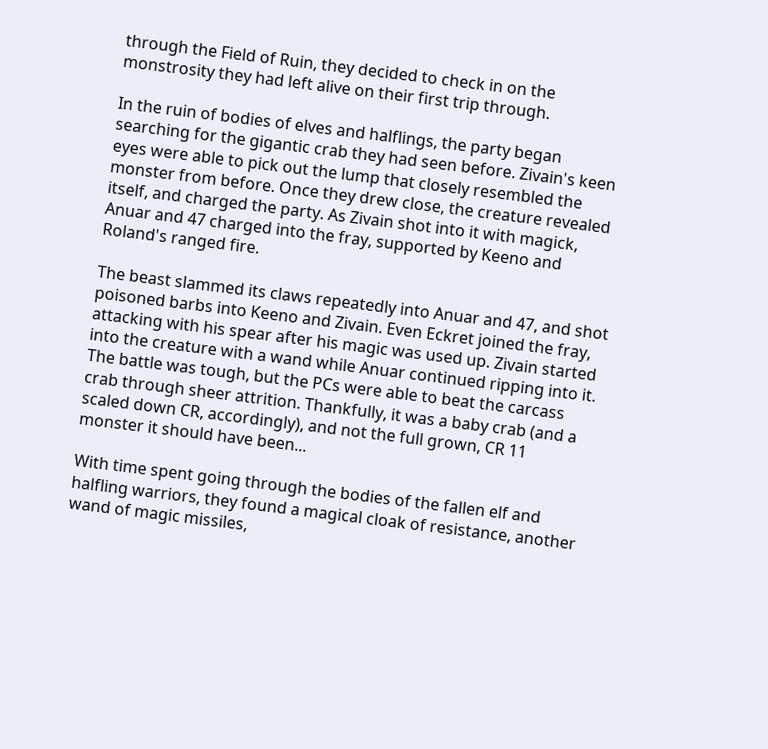through the Field of Ruin, they decided to check in on the monstrosity they had left alive on their first trip through.

In the ruin of bodies of elves and halflings, the party began searching for the gigantic crab they had seen before. Zivain's keen eyes were able to pick out the lump that closely resembled the monster from before. Once they drew close, the creature revealed itself, and charged the party. As Zivain shot into it with magick, Anuar and 47 charged into the fray, supported by Keeno and Roland's ranged fire.

The beast slammed its claws repeatedly into Anuar and 47, and shot poisoned barbs into Keeno and Zivain. Even Eckret joined the fray, attacking with his spear after his magic was used up. Zivain started into the creature with a wand while Anuar continued ripping into it. The battle was tough, but the PCs were able to beat the carcass crab through sheer attrition. Thankfully, it was a baby crab (and a scaled down CR, accordingly), and not the full grown, CR 11 monster it should have been...

With time spent going through the bodies of the fallen elf and halfling warriors, they found a magical cloak of resistance, another wand of magic missiles,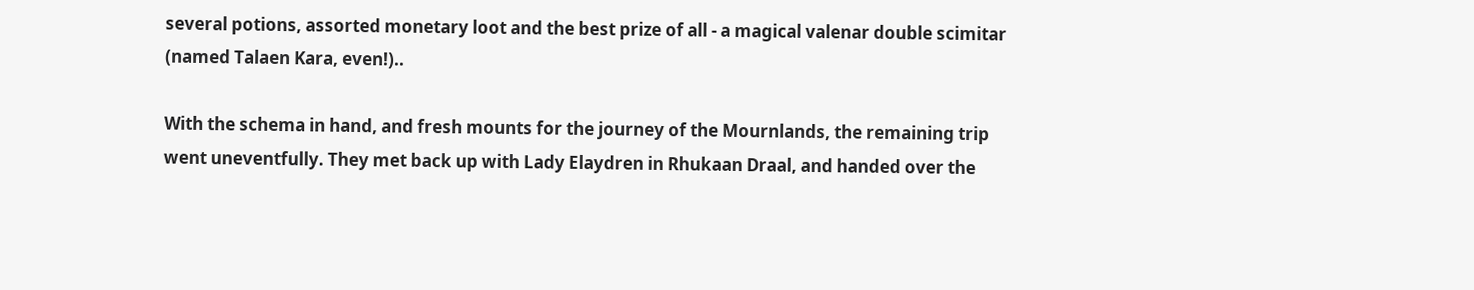several potions, assorted monetary loot and the best prize of all - a magical valenar double scimitar (named Talaen Kara, even!)..

With the schema in hand, and fresh mounts for the journey of the Mournlands, the remaining trip went uneventfully. They met back up with Lady Elaydren in Rhukaan Draal, and handed over the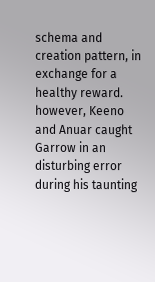schema and creation pattern, in exchange for a healthy reward. however, Keeno and Anuar caught Garrow in an disturbing error during his taunting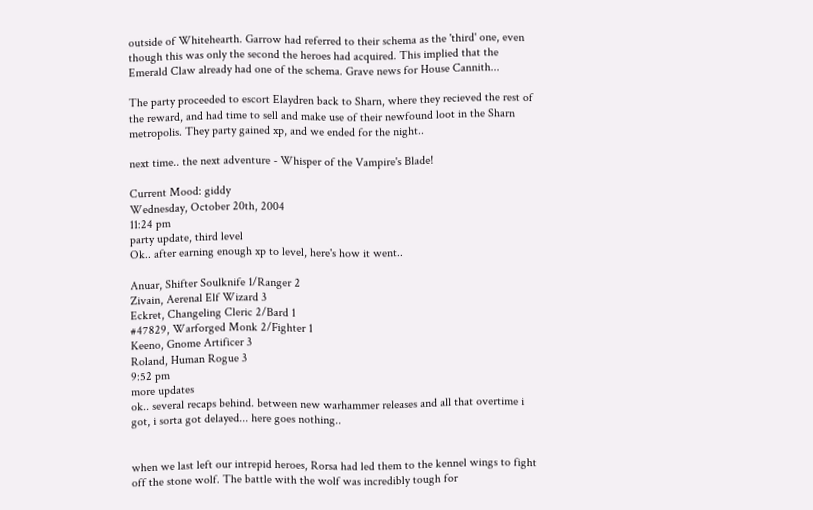outside of Whitehearth. Garrow had referred to their schema as the 'third' one, even though this was only the second the heroes had acquired. This implied that the Emerald Claw already had one of the schema. Grave news for House Cannith...

The party proceeded to escort Elaydren back to Sharn, where they recieved the rest of the reward, and had time to sell and make use of their newfound loot in the Sharn metropolis. They party gained xp, and we ended for the night..

next time.. the next adventure - Whisper of the Vampire's Blade!

Current Mood: giddy
Wednesday, October 20th, 2004
11:24 pm
party update, third level
Ok.. after earning enough xp to level, here's how it went..

Anuar, Shifter Soulknife 1/Ranger 2
Zivain, Aerenal Elf Wizard 3
Eckret, Changeling Cleric 2/Bard 1
#47829, Warforged Monk 2/Fighter 1
Keeno, Gnome Artificer 3
Roland, Human Rogue 3
9:52 pm
more updates
ok.. several recaps behind. between new warhammer releases and all that overtime i got, i sorta got delayed... here goes nothing..


when we last left our intrepid heroes, Rorsa had led them to the kennel wings to fight off the stone wolf. The battle with the wolf was incredibly tough for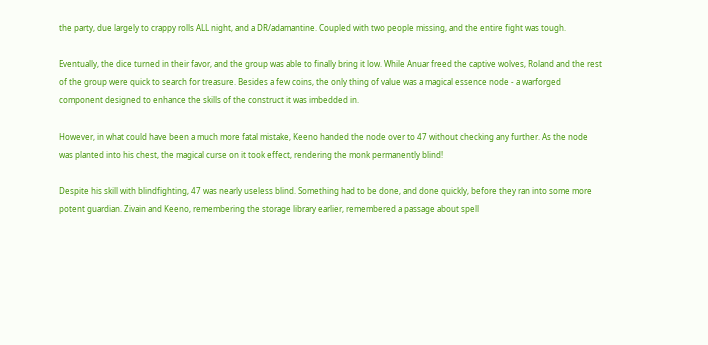the party, due largely to crappy rolls ALL night, and a DR/adamantine. Coupled with two people missing, and the entire fight was tough.

Eventually, the dice turned in their favor, and the group was able to finally bring it low. While Anuar freed the captive wolves, Roland and the rest of the group were quick to search for treasure. Besides a few coins, the only thing of value was a magical essence node - a warforged component designed to enhance the skills of the construct it was imbedded in.

However, in what could have been a much more fatal mistake, Keeno handed the node over to 47 without checking any further. As the node was planted into his chest, the magical curse on it took effect, rendering the monk permanently blind!

Despite his skill with blindfighting, 47 was nearly useless blind. Something had to be done, and done quickly, before they ran into some more potent guardian. Zivain and Keeno, remembering the storage library earlier, remembered a passage about spell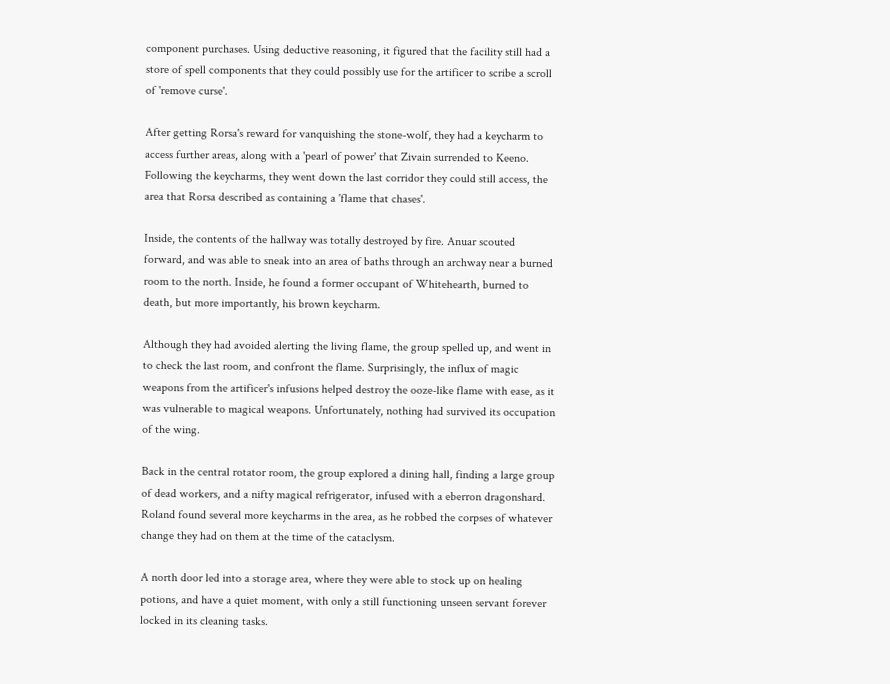component purchases. Using deductive reasoning, it figured that the facility still had a store of spell components that they could possibly use for the artificer to scribe a scroll of 'remove curse'.

After getting Rorsa's reward for vanquishing the stone-wolf, they had a keycharm to access further areas, along with a 'pearl of power' that Zivain surrended to Keeno. Following the keycharms, they went down the last corridor they could still access, the area that Rorsa described as containing a 'flame that chases'.

Inside, the contents of the hallway was totally destroyed by fire. Anuar scouted forward, and was able to sneak into an area of baths through an archway near a burned room to the north. Inside, he found a former occupant of Whitehearth, burned to death, but more importantly, his brown keycharm.

Although they had avoided alerting the living flame, the group spelled up, and went in to check the last room, and confront the flame. Surprisingly, the influx of magic weapons from the artificer's infusions helped destroy the ooze-like flame with ease, as it was vulnerable to magical weapons. Unfortunately, nothing had survived its occupation of the wing.

Back in the central rotator room, the group explored a dining hall, finding a large group of dead workers, and a nifty magical refrigerator, infused with a eberron dragonshard. Roland found several more keycharms in the area, as he robbed the corpses of whatever change they had on them at the time of the cataclysm.

A north door led into a storage area, where they were able to stock up on healing potions, and have a quiet moment, with only a still functioning unseen servant forever locked in its cleaning tasks.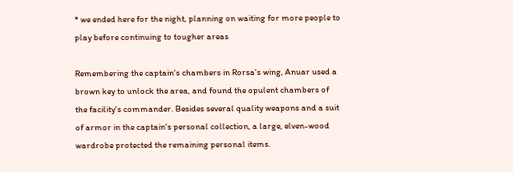* we ended here for the night, planning on waiting for more people to play before continuing to tougher areas

Remembering the captain's chambers in Rorsa's wing, Anuar used a brown key to unlock the area, and found the opulent chambers of the facility's commander. Besides several quality weapons and a suit of armor in the captain's personal collection, a large, elven-wood wardrobe protected the remaining personal items.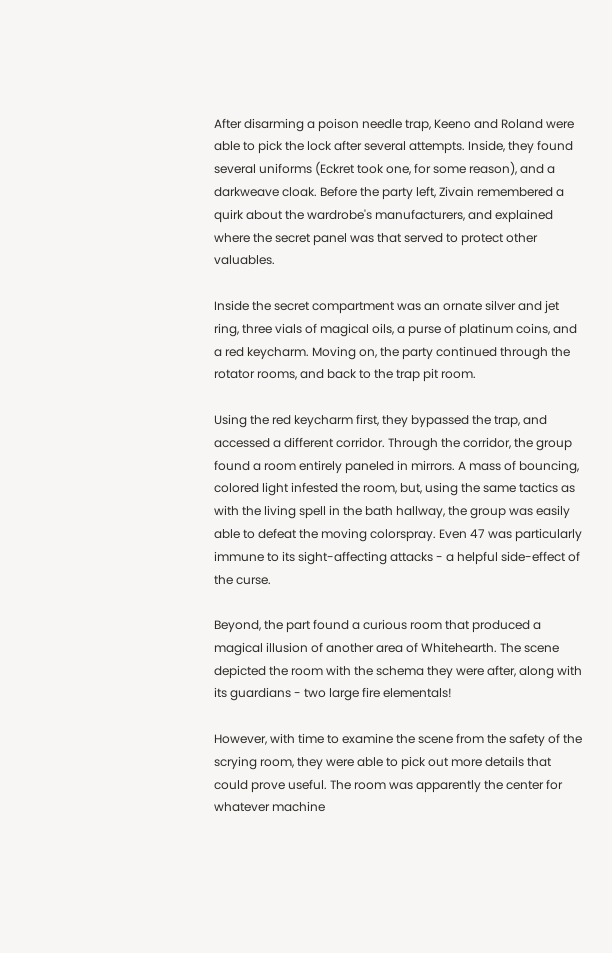After disarming a poison needle trap, Keeno and Roland were able to pick the lock after several attempts. Inside, they found several uniforms (Eckret took one, for some reason), and a darkweave cloak. Before the party left, Zivain remembered a quirk about the wardrobe's manufacturers, and explained where the secret panel was that served to protect other valuables.

Inside the secret compartment was an ornate silver and jet ring, three vials of magical oils, a purse of platinum coins, and a red keycharm. Moving on, the party continued through the rotator rooms, and back to the trap pit room.

Using the red keycharm first, they bypassed the trap, and accessed a different corridor. Through the corridor, the group found a room entirely paneled in mirrors. A mass of bouncing, colored light infested the room, but, using the same tactics as with the living spell in the bath hallway, the group was easily able to defeat the moving colorspray. Even 47 was particularly immune to its sight-affecting attacks - a helpful side-effect of the curse.

Beyond, the part found a curious room that produced a magical illusion of another area of Whitehearth. The scene depicted the room with the schema they were after, along with its guardians - two large fire elementals!

However, with time to examine the scene from the safety of the scrying room, they were able to pick out more details that could prove useful. The room was apparently the center for whatever machine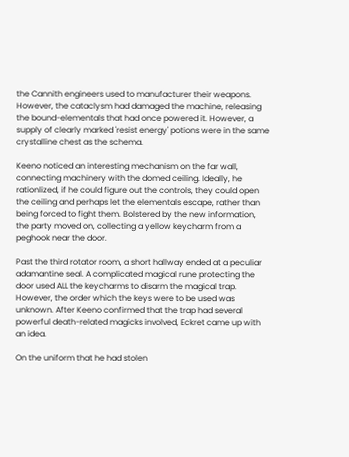the Cannith engineers used to manufacturer their weapons. However, the cataclysm had damaged the machine, releasing the bound-elementals that had once powered it. However, a supply of clearly marked 'resist energy' potions were in the same crystalline chest as the schema.

Keeno noticed an interesting mechanism on the far wall, connecting machinery with the domed ceiling. Ideally, he rationlized, if he could figure out the controls, they could open the ceiling and perhaps let the elementals escape, rather than being forced to fight them. Bolstered by the new information, the party moved on, collecting a yellow keycharm from a peghook near the door.

Past the third rotator room, a short hallway ended at a peculiar adamantine seal. A complicated magical rune protecting the door used ALL the keycharms to disarm the magical trap. However, the order which the keys were to be used was unknown. After Keeno confirmed that the trap had several powerful death-related magicks involved, Eckret came up with an idea.

On the uniform that he had stolen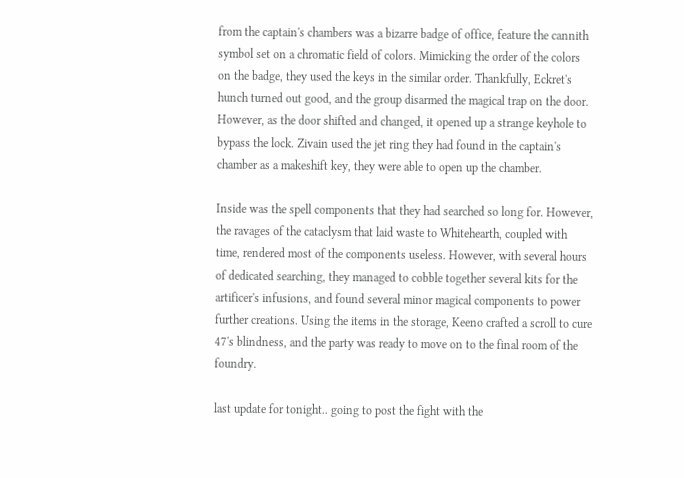from the captain's chambers was a bizarre badge of office, feature the cannith symbol set on a chromatic field of colors. Mimicking the order of the colors on the badge, they used the keys in the similar order. Thankfully, Eckret's hunch turned out good, and the group disarmed the magical trap on the door. However, as the door shifted and changed, it opened up a strange keyhole to bypass the lock. Zivain used the jet ring they had found in the captain's chamber as a makeshift key, they were able to open up the chamber.

Inside was the spell components that they had searched so long for. However, the ravages of the cataclysm that laid waste to Whitehearth, coupled with time, rendered most of the components useless. However, with several hours of dedicated searching, they managed to cobble together several kits for the artificer's infusions, and found several minor magical components to power further creations. Using the items in the storage, Keeno crafted a scroll to cure 47's blindness, and the party was ready to move on to the final room of the foundry.

last update for tonight.. going to post the fight with the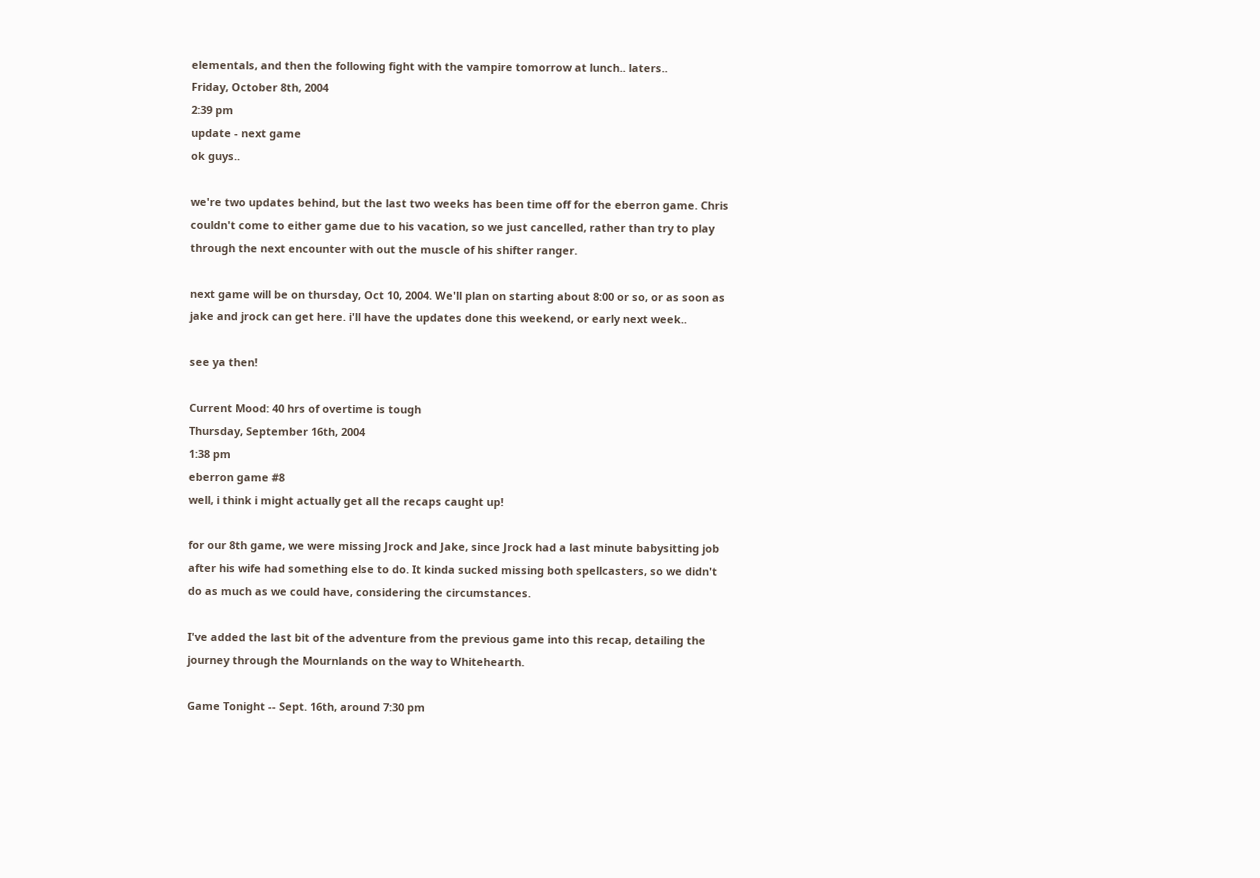elementals, and then the following fight with the vampire tomorrow at lunch.. laters..
Friday, October 8th, 2004
2:39 pm
update - next game
ok guys..

we're two updates behind, but the last two weeks has been time off for the eberron game. Chris couldn't come to either game due to his vacation, so we just cancelled, rather than try to play through the next encounter with out the muscle of his shifter ranger.

next game will be on thursday, Oct 10, 2004. We'll plan on starting about 8:00 or so, or as soon as jake and jrock can get here. i'll have the updates done this weekend, or early next week..

see ya then!

Current Mood: 40 hrs of overtime is tough
Thursday, September 16th, 2004
1:38 pm
eberron game #8
well, i think i might actually get all the recaps caught up!

for our 8th game, we were missing Jrock and Jake, since Jrock had a last minute babysitting job after his wife had something else to do. It kinda sucked missing both spellcasters, so we didn't do as much as we could have, considering the circumstances.

I've added the last bit of the adventure from the previous game into this recap, detailing the journey through the Mournlands on the way to Whitehearth.

Game Tonight -- Sept. 16th, around 7:30 pm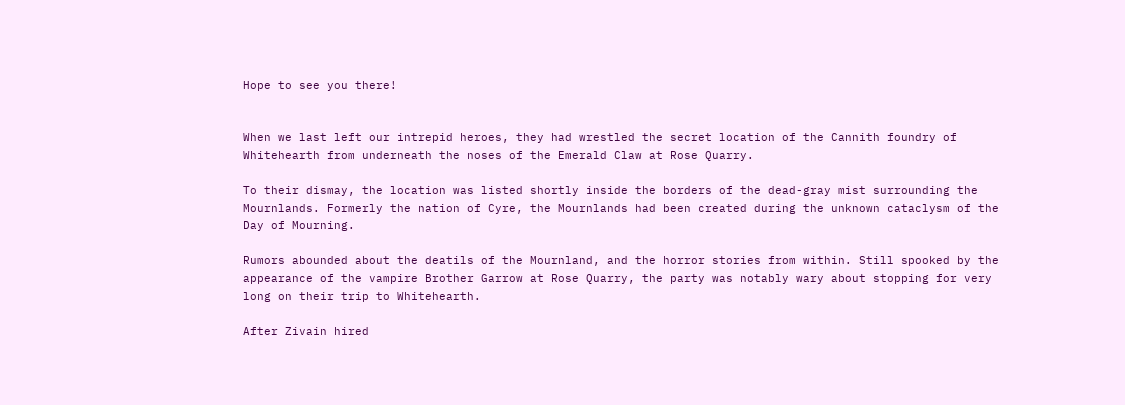Hope to see you there!


When we last left our intrepid heroes, they had wrestled the secret location of the Cannith foundry of Whitehearth from underneath the noses of the Emerald Claw at Rose Quarry.

To their dismay, the location was listed shortly inside the borders of the dead-gray mist surrounding the Mournlands. Formerly the nation of Cyre, the Mournlands had been created during the unknown cataclysm of the Day of Mourning.

Rumors abounded about the deatils of the Mournland, and the horror stories from within. Still spooked by the appearance of the vampire Brother Garrow at Rose Quarry, the party was notably wary about stopping for very long on their trip to Whitehearth.

After Zivain hired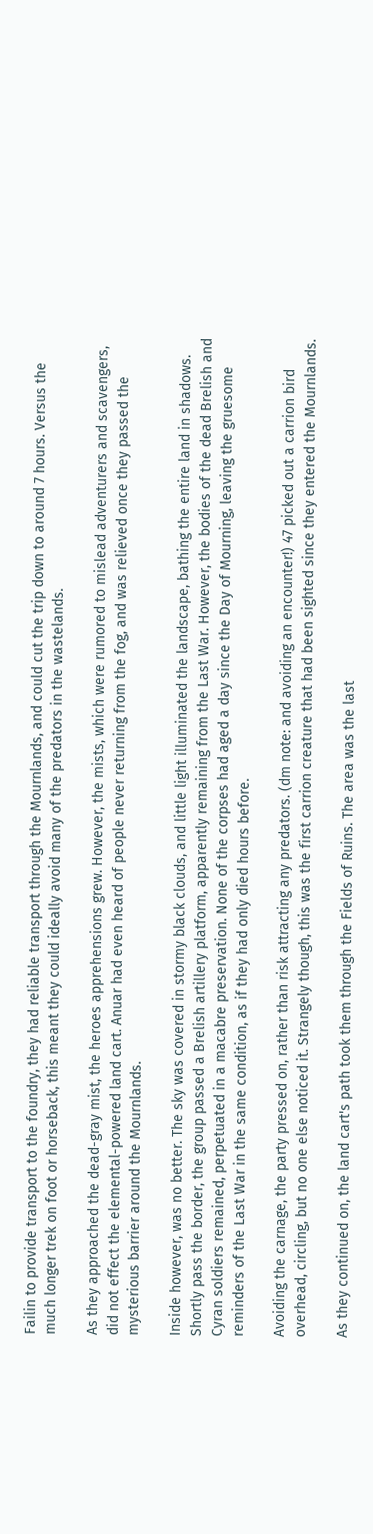Failin to provide transport to the foundry, they had reliable transport through the Mournlands, and could cut the trip down to around 7 hours. Versus the much longer trek on foot or horseback, this meant they could ideally avoid many of the predators in the wastelands.

As they approached the dead-gray mist, the heroes apprehensions grew. However, the mists, which were rumored to mislead adventurers and scavengers, did not effect the elemental-powered land cart. Anuar had even heard of people never returning from the fog, and was relieved once they passed the mysterious barrier around the Mournlands.

Inside however, was no better. The sky was covered in stormy black clouds, and little light illuminated the landscape, bathing the entire land in shadows. Shortly pass the border, the group passed a Brelish artillery platform, apparently remaining from the Last War. However, the bodies of the dead Brelish and Cyran soldiers remained, perpetuated in a macabre preservation. None of the corpses had aged a day since the Day of Mourning, leaving the gruesome reminders of the Last War in the same condition, as if they had only died hours before.

Avoiding the carnage, the party pressed on, rather than risk attracting any predators. (dm note: and avoiding an encounter!) 47 picked out a carrion bird overhead, circling, but no one else noticed it. Strangely though, this was the first carrion creature that had been sighted since they entered the Mournlands.

As they continued on, the land cart's path took them through the Fields of Ruins. The area was the last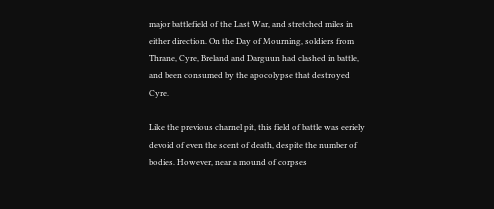major battlefield of the Last War, and stretched miles in either direction. On the Day of Mourning, soldiers from Thrane, Cyre, Breland and Darguun had clashed in battle, and been consumed by the apocolypse that destroyed Cyre.

Like the previous charnel pit, this field of battle was eeriely devoid of even the scent of death, despite the number of bodies. However, near a mound of corpses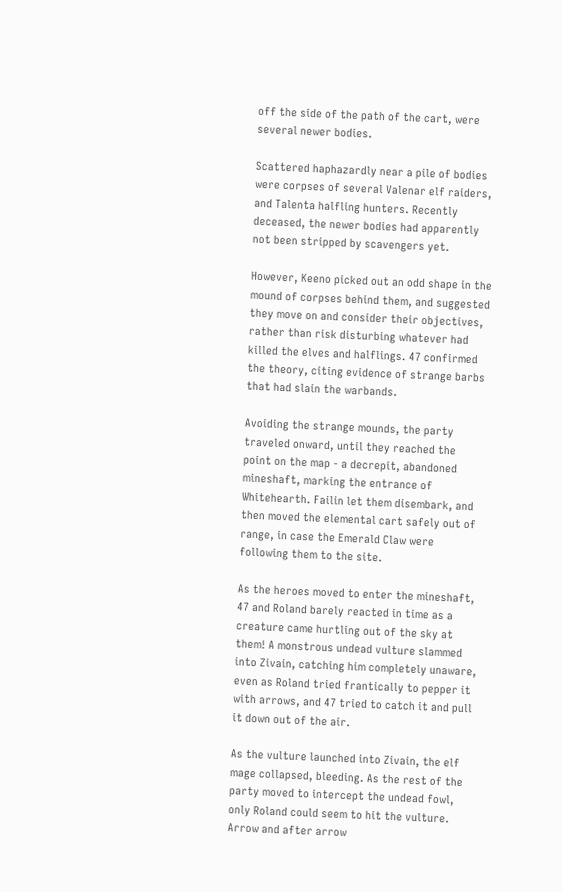off the side of the path of the cart, were several newer bodies.

Scattered haphazardly near a pile of bodies were corpses of several Valenar elf raiders, and Talenta halfling hunters. Recently deceased, the newer bodies had apparently not been stripped by scavengers yet.

However, Keeno picked out an odd shape in the mound of corpses behind them, and suggested they move on and consider their objectives, rather than risk disturbing whatever had killed the elves and halflings. 47 confirmed the theory, citing evidence of strange barbs that had slain the warbands.

Avoiding the strange mounds, the party traveled onward, until they reached the point on the map - a decrepit, abandoned mineshaft, marking the entrance of Whitehearth. Failin let them disembark, and then moved the elemental cart safely out of range, in case the Emerald Claw were following them to the site.

As the heroes moved to enter the mineshaft, 47 and Roland barely reacted in time as a creature came hurtling out of the sky at them! A monstrous undead vulture slammed into Zivain, catching him completely unaware, even as Roland tried frantically to pepper it with arrows, and 47 tried to catch it and pull it down out of the air.

As the vulture launched into Zivain, the elf mage collapsed, bleeding. As the rest of the party moved to intercept the undead fowl, only Roland could seem to hit the vulture. Arrow and after arrow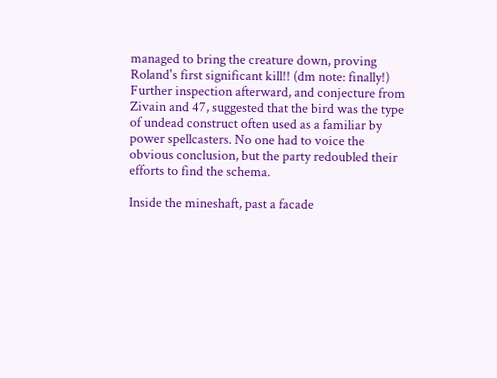managed to bring the creature down, proving Roland's first significant kill!! (dm note: finally!) Further inspection afterward, and conjecture from Zivain and 47, suggested that the bird was the type of undead construct often used as a familiar by power spellcasters. No one had to voice the obvious conclusion, but the party redoubled their efforts to find the schema.

Inside the mineshaft, past a facade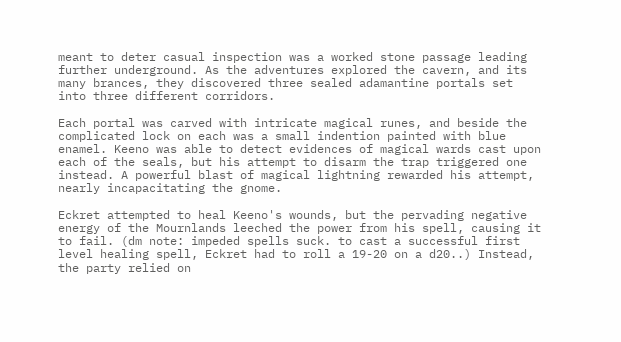meant to deter casual inspection was a worked stone passage leading further underground. As the adventures explored the cavern, and its many brances, they discovered three sealed adamantine portals set into three different corridors.

Each portal was carved with intricate magical runes, and beside the complicated lock on each was a small indention painted with blue enamel. Keeno was able to detect evidences of magical wards cast upon each of the seals, but his attempt to disarm the trap triggered one instead. A powerful blast of magical lightning rewarded his attempt, nearly incapacitating the gnome.

Eckret attempted to heal Keeno's wounds, but the pervading negative energy of the Mournlands leeched the power from his spell, causing it to fail. (dm note: impeded spells suck. to cast a successful first level healing spell, Eckret had to roll a 19-20 on a d20..) Instead, the party relied on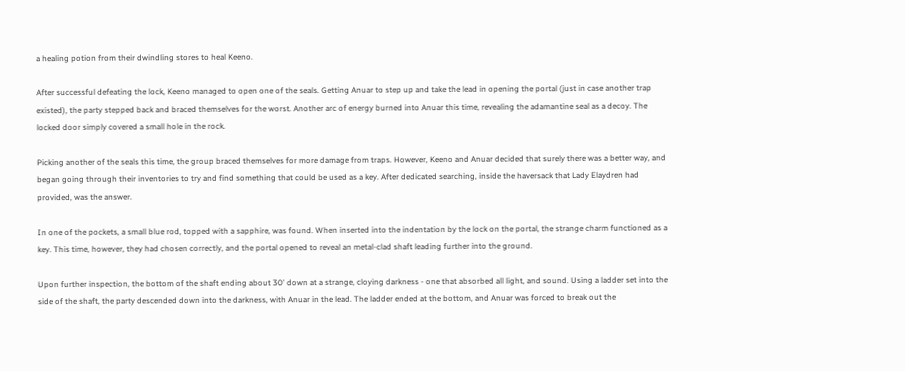a healing potion from their dwindling stores to heal Keeno.

After successful defeating the lock, Keeno managed to open one of the seals. Getting Anuar to step up and take the lead in opening the portal (just in case another trap existed), the party stepped back and braced themselves for the worst. Another arc of energy burned into Anuar this time, revealing the adamantine seal as a decoy. The locked door simply covered a small hole in the rock.

Picking another of the seals this time, the group braced themselves for more damage from traps. However, Keeno and Anuar decided that surely there was a better way, and began going through their inventories to try and find something that could be used as a key. After dedicated searching, inside the haversack that Lady Elaydren had provided, was the answer.

In one of the pockets, a small blue rod, topped with a sapphire, was found. When inserted into the indentation by the lock on the portal, the strange charm functioned as a key. This time, however, they had chosen correctly, and the portal opened to reveal an metal-clad shaft leading further into the ground.

Upon further inspection, the bottom of the shaft ending about 30' down at a strange, cloying darkness - one that absorbed all light, and sound. Using a ladder set into the side of the shaft, the party descended down into the darkness, with Anuar in the lead. The ladder ended at the bottom, and Anuar was forced to break out the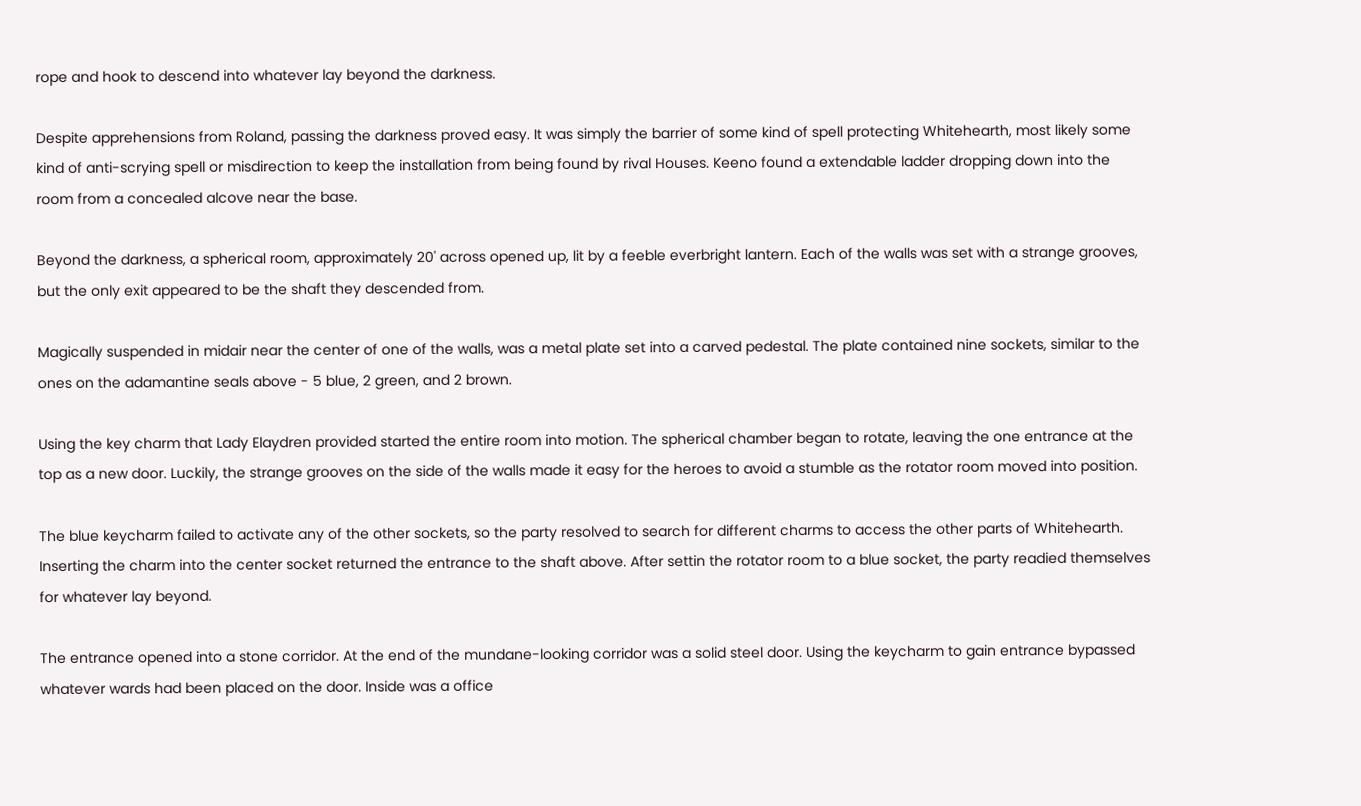rope and hook to descend into whatever lay beyond the darkness.

Despite apprehensions from Roland, passing the darkness proved easy. It was simply the barrier of some kind of spell protecting Whitehearth, most likely some kind of anti-scrying spell or misdirection to keep the installation from being found by rival Houses. Keeno found a extendable ladder dropping down into the room from a concealed alcove near the base.

Beyond the darkness, a spherical room, approximately 20' across opened up, lit by a feeble everbright lantern. Each of the walls was set with a strange grooves, but the only exit appeared to be the shaft they descended from.

Magically suspended in midair near the center of one of the walls, was a metal plate set into a carved pedestal. The plate contained nine sockets, similar to the ones on the adamantine seals above - 5 blue, 2 green, and 2 brown.

Using the key charm that Lady Elaydren provided started the entire room into motion. The spherical chamber began to rotate, leaving the one entrance at the top as a new door. Luckily, the strange grooves on the side of the walls made it easy for the heroes to avoid a stumble as the rotator room moved into position.

The blue keycharm failed to activate any of the other sockets, so the party resolved to search for different charms to access the other parts of Whitehearth. Inserting the charm into the center socket returned the entrance to the shaft above. After settin the rotator room to a blue socket, the party readied themselves for whatever lay beyond.

The entrance opened into a stone corridor. At the end of the mundane-looking corridor was a solid steel door. Using the keycharm to gain entrance bypassed whatever wards had been placed on the door. Inside was a office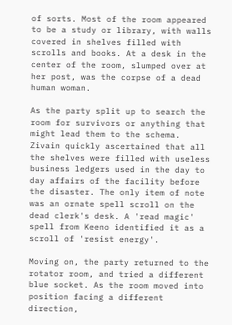of sorts. Most of the room appeared to be a study or library, with walls covered in shelves filled with scrolls and books. At a desk in the center of the room, slumped over at her post, was the corpse of a dead human woman.

As the party split up to search the room for survivors or anything that might lead them to the schema. Zivain quickly ascertained that all the shelves were filled with useless business ledgers used in the day to day affairs of the facility before the disaster. The only item of note was an ornate spell scroll on the dead clerk's desk. A 'read magic' spell from Keeno identified it as a scroll of 'resist energy'.

Moving on, the party returned to the rotator room, and tried a different blue socket. As the room moved into position facing a different direction,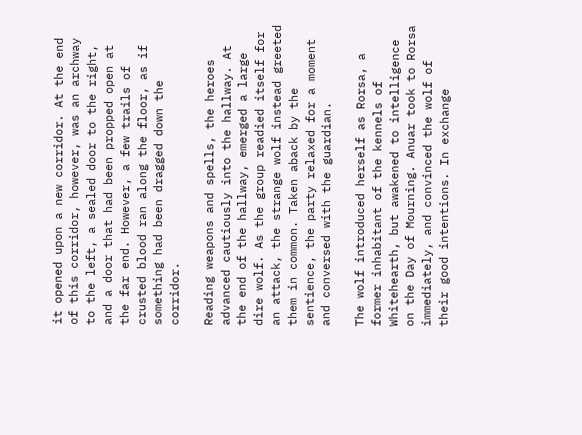it opened upon a new corridor. At the end of this corridor, however, was an archway to the left, a sealed door to the right, and a door that had been propped open at the far end. However, a few trails of crusted blood ran along the floor, as if something had been dragged down the corridor.

Reading weapons and spells, the heroes advanced cautiously into the hallway. At the end of the hallway, emerged a large dire wolf. As the group readied itself for an attack, the strange wolf instead greeted them in common. Taken aback by the sentience, the party relaxed for a moment and conversed with the guardian.

The wolf introduced herself as Rorsa, a former inhabitant of the kennels of Whitehearth, but awakened to intelligence on the Day of Mourning. Anuar took to Rorsa immediately, and convinced the wolf of their good intentions. In exchange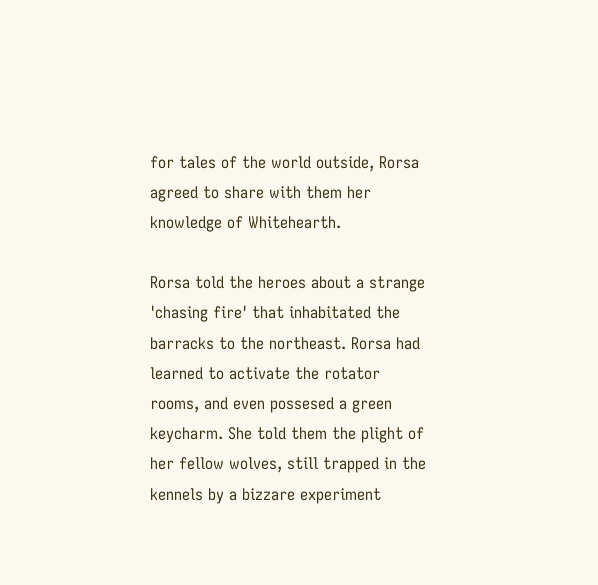for tales of the world outside, Rorsa agreed to share with them her knowledge of Whitehearth.

Rorsa told the heroes about a strange 'chasing fire' that inhabitated the barracks to the northeast. Rorsa had learned to activate the rotator rooms, and even possesed a green keycharm. She told them the plight of her fellow wolves, still trapped in the kennels by a bizzare experiment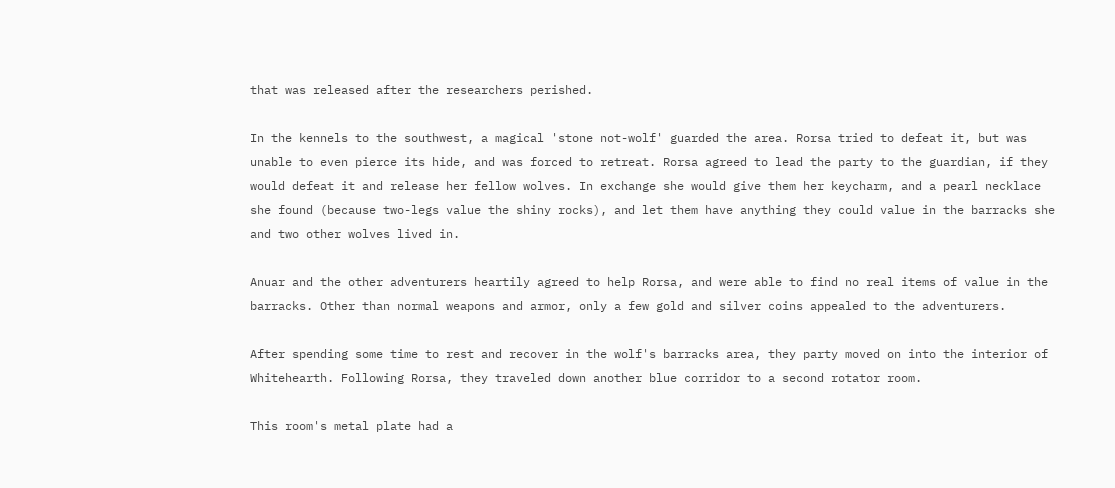that was released after the researchers perished.

In the kennels to the southwest, a magical 'stone not-wolf' guarded the area. Rorsa tried to defeat it, but was unable to even pierce its hide, and was forced to retreat. Rorsa agreed to lead the party to the guardian, if they would defeat it and release her fellow wolves. In exchange she would give them her keycharm, and a pearl necklace she found (because two-legs value the shiny rocks), and let them have anything they could value in the barracks she and two other wolves lived in.

Anuar and the other adventurers heartily agreed to help Rorsa, and were able to find no real items of value in the barracks. Other than normal weapons and armor, only a few gold and silver coins appealed to the adventurers.

After spending some time to rest and recover in the wolf's barracks area, they party moved on into the interior of Whitehearth. Following Rorsa, they traveled down another blue corridor to a second rotator room.

This room's metal plate had a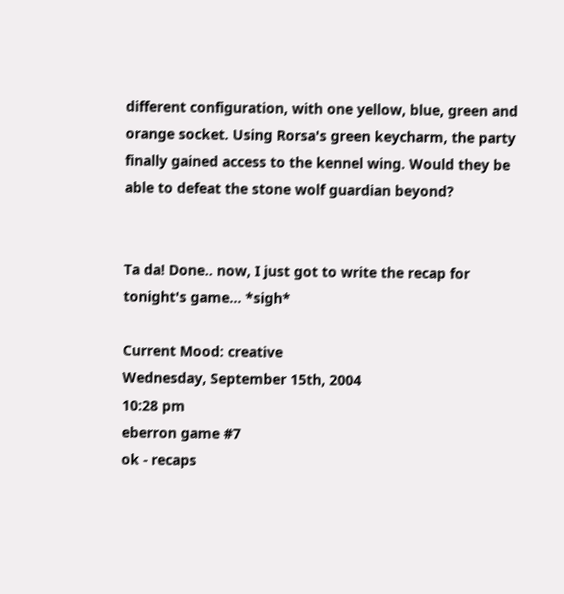different configuration, with one yellow, blue, green and orange socket. Using Rorsa's green keycharm, the party finally gained access to the kennel wing. Would they be able to defeat the stone wolf guardian beyond?


Ta da! Done.. now, I just got to write the recap for tonight's game... *sigh*

Current Mood: creative
Wednesday, September 15th, 2004
10:28 pm
eberron game #7
ok - recaps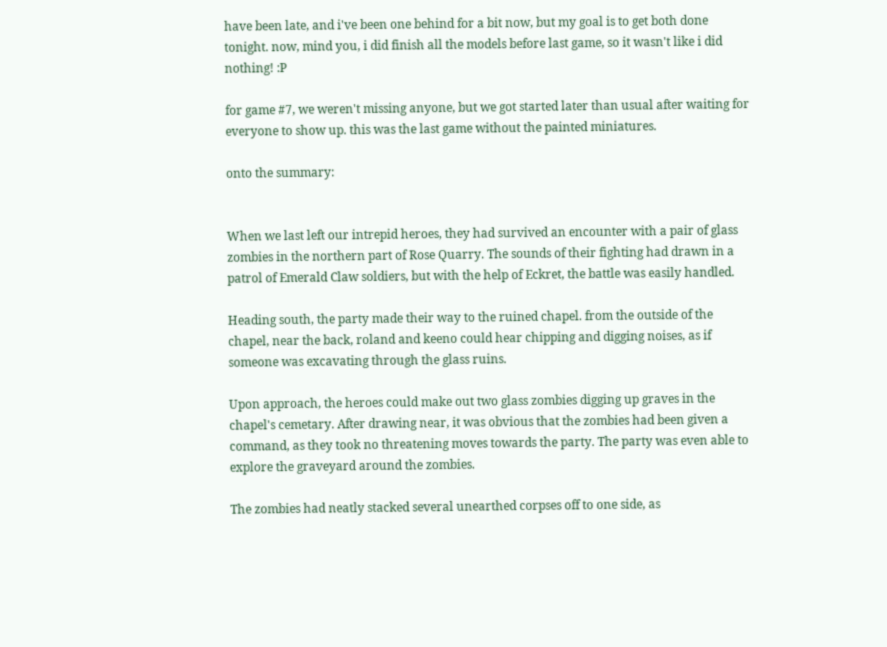have been late, and i've been one behind for a bit now, but my goal is to get both done tonight. now, mind you, i did finish all the models before last game, so it wasn't like i did nothing! :P

for game #7, we weren't missing anyone, but we got started later than usual after waiting for everyone to show up. this was the last game without the painted miniatures.

onto the summary:


When we last left our intrepid heroes, they had survived an encounter with a pair of glass zombies in the northern part of Rose Quarry. The sounds of their fighting had drawn in a patrol of Emerald Claw soldiers, but with the help of Eckret, the battle was easily handled.

Heading south, the party made their way to the ruined chapel. from the outside of the chapel, near the back, roland and keeno could hear chipping and digging noises, as if someone was excavating through the glass ruins.

Upon approach, the heroes could make out two glass zombies digging up graves in the chapel's cemetary. After drawing near, it was obvious that the zombies had been given a command, as they took no threatening moves towards the party. The party was even able to explore the graveyard around the zombies.

The zombies had neatly stacked several unearthed corpses off to one side, as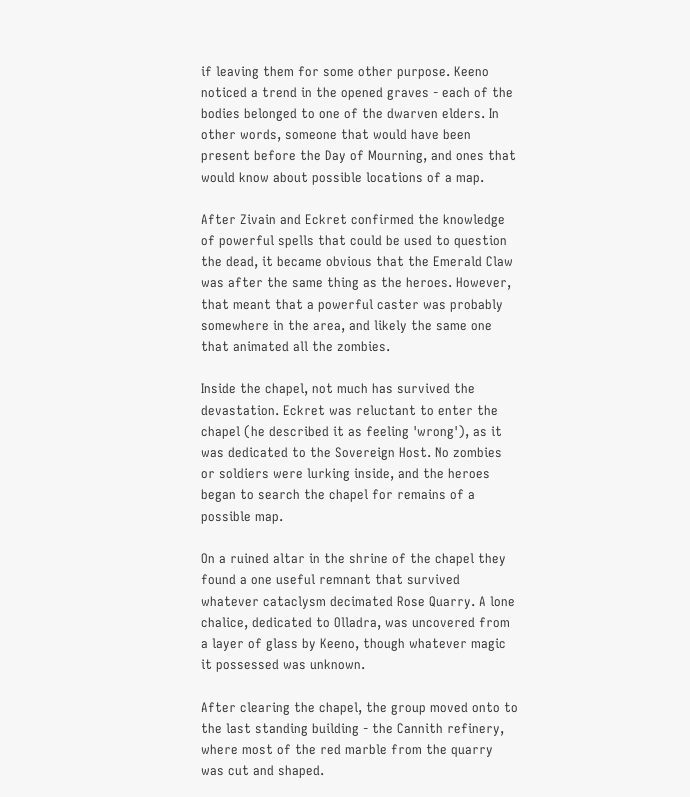if leaving them for some other purpose. Keeno noticed a trend in the opened graves - each of the bodies belonged to one of the dwarven elders. In other words, someone that would have been present before the Day of Mourning, and ones that would know about possible locations of a map.

After Zivain and Eckret confirmed the knowledge of powerful spells that could be used to question the dead, it became obvious that the Emerald Claw was after the same thing as the heroes. However, that meant that a powerful caster was probably somewhere in the area, and likely the same one that animated all the zombies.

Inside the chapel, not much has survived the devastation. Eckret was reluctant to enter the chapel (he described it as feeling 'wrong'), as it was dedicated to the Sovereign Host. No zombies or soldiers were lurking inside, and the heroes began to search the chapel for remains of a possible map.

On a ruined altar in the shrine of the chapel they found a one useful remnant that survived whatever cataclysm decimated Rose Quarry. A lone chalice, dedicated to Olladra, was uncovered from a layer of glass by Keeno, though whatever magic it possessed was unknown.

After clearing the chapel, the group moved onto to the last standing building - the Cannith refinery, where most of the red marble from the quarry was cut and shaped.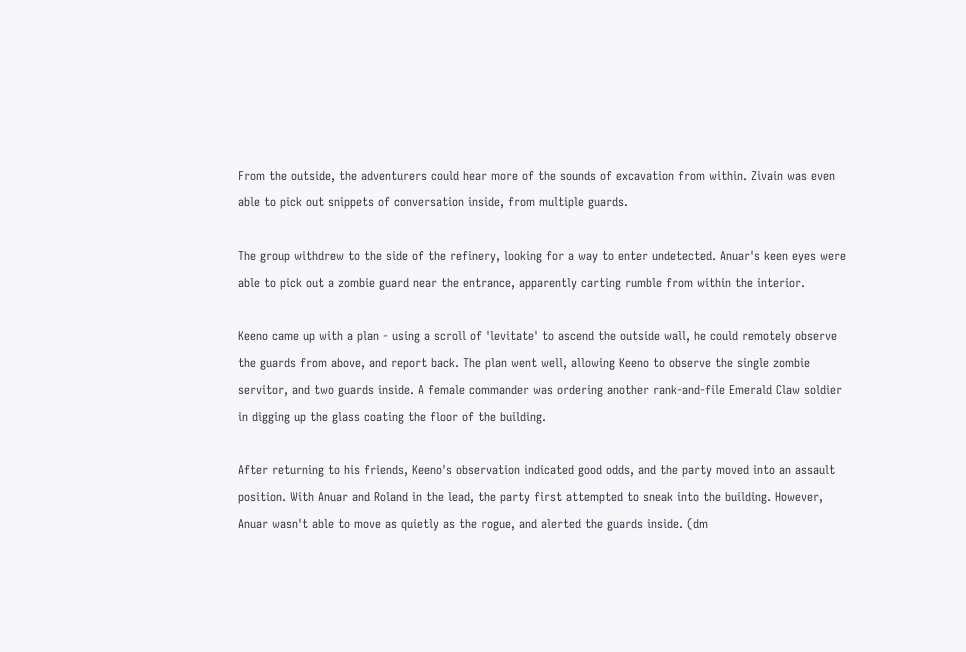From the outside, the adventurers could hear more of the sounds of excavation from within. Zivain was even able to pick out snippets of conversation inside, from multiple guards.

The group withdrew to the side of the refinery, looking for a way to enter undetected. Anuar's keen eyes were able to pick out a zombie guard near the entrance, apparently carting rumble from within the interior.

Keeno came up with a plan - using a scroll of 'levitate' to ascend the outside wall, he could remotely observe the guards from above, and report back. The plan went well, allowing Keeno to observe the single zombie servitor, and two guards inside. A female commander was ordering another rank-and-file Emerald Claw soldier in digging up the glass coating the floor of the building.

After returning to his friends, Keeno's observation indicated good odds, and the party moved into an assault position. With Anuar and Roland in the lead, the party first attempted to sneak into the building. However, Anuar wasn't able to move as quietly as the rogue, and alerted the guards inside. (dm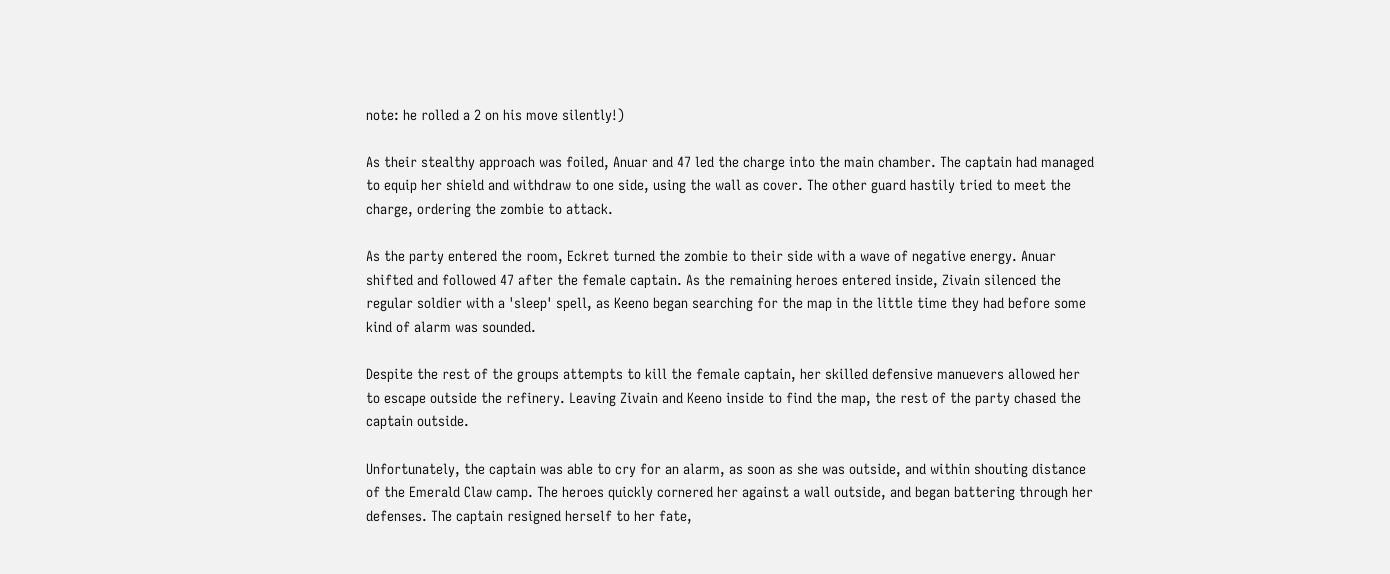note: he rolled a 2 on his move silently!)

As their stealthy approach was foiled, Anuar and 47 led the charge into the main chamber. The captain had managed to equip her shield and withdraw to one side, using the wall as cover. The other guard hastily tried to meet the charge, ordering the zombie to attack.

As the party entered the room, Eckret turned the zombie to their side with a wave of negative energy. Anuar shifted and followed 47 after the female captain. As the remaining heroes entered inside, Zivain silenced the regular soldier with a 'sleep' spell, as Keeno began searching for the map in the little time they had before some kind of alarm was sounded.

Despite the rest of the groups attempts to kill the female captain, her skilled defensive manuevers allowed her to escape outside the refinery. Leaving Zivain and Keeno inside to find the map, the rest of the party chased the captain outside.

Unfortunately, the captain was able to cry for an alarm, as soon as she was outside, and within shouting distance of the Emerald Claw camp. The heroes quickly cornered her against a wall outside, and began battering through her defenses. The captain resigned herself to her fate,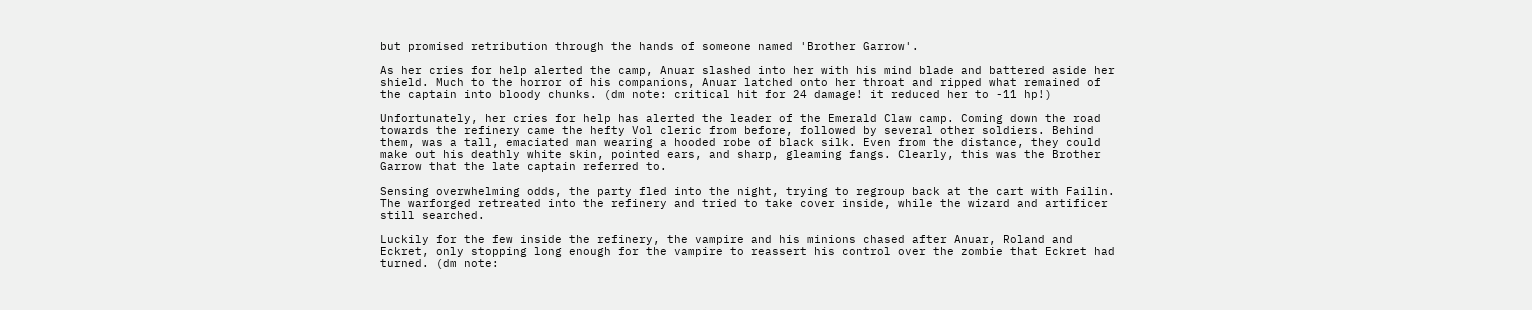but promised retribution through the hands of someone named 'Brother Garrow'.

As her cries for help alerted the camp, Anuar slashed into her with his mind blade and battered aside her shield. Much to the horror of his companions, Anuar latched onto her throat and ripped what remained of the captain into bloody chunks. (dm note: critical hit for 24 damage! it reduced her to -11 hp!)

Unfortunately, her cries for help has alerted the leader of the Emerald Claw camp. Coming down the road towards the refinery came the hefty Vol cleric from before, followed by several other soldiers. Behind them, was a tall, emaciated man wearing a hooded robe of black silk. Even from the distance, they could make out his deathly white skin, pointed ears, and sharp, gleaming fangs. Clearly, this was the Brother Garrow that the late captain referred to.

Sensing overwhelming odds, the party fled into the night, trying to regroup back at the cart with Failin. The warforged retreated into the refinery and tried to take cover inside, while the wizard and artificer still searched.

Luckily for the few inside the refinery, the vampire and his minions chased after Anuar, Roland and Eckret, only stopping long enough for the vampire to reassert his control over the zombie that Eckret had turned. (dm note: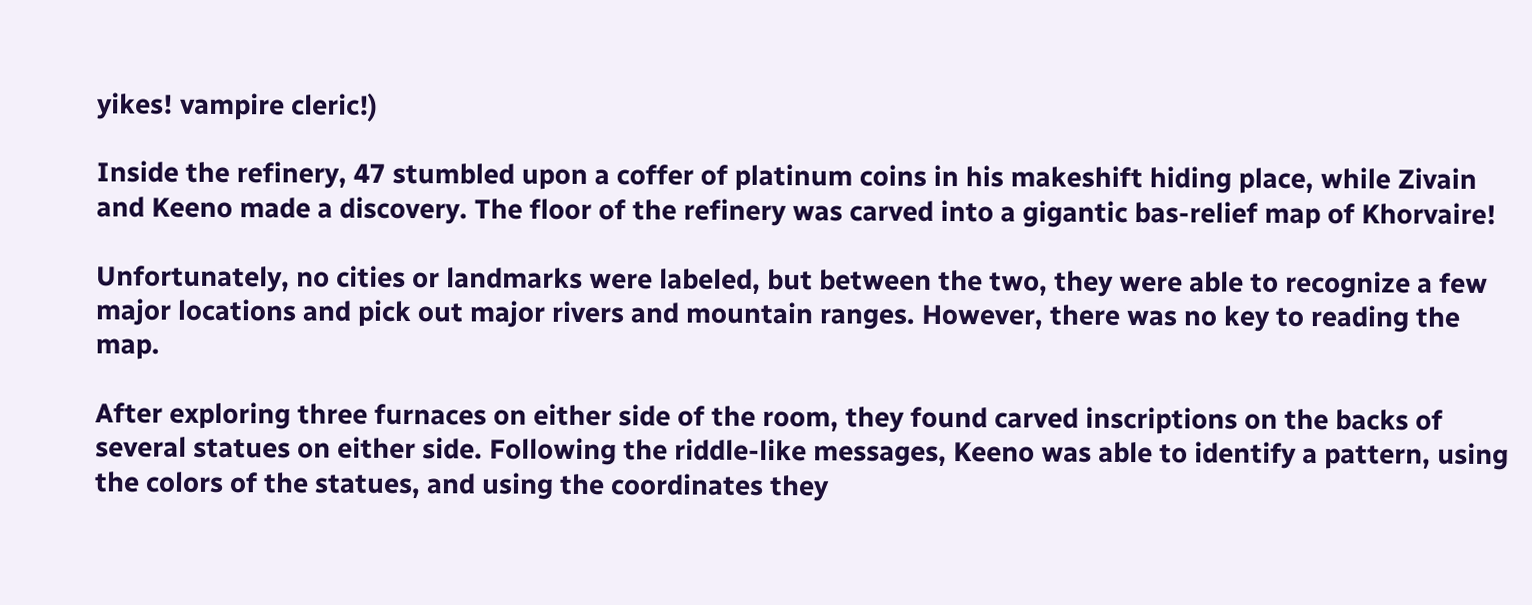yikes! vampire cleric!)

Inside the refinery, 47 stumbled upon a coffer of platinum coins in his makeshift hiding place, while Zivain and Keeno made a discovery. The floor of the refinery was carved into a gigantic bas-relief map of Khorvaire!

Unfortunately, no cities or landmarks were labeled, but between the two, they were able to recognize a few major locations and pick out major rivers and mountain ranges. However, there was no key to reading the map.

After exploring three furnaces on either side of the room, they found carved inscriptions on the backs of several statues on either side. Following the riddle-like messages, Keeno was able to identify a pattern, using the colors of the statues, and using the coordinates they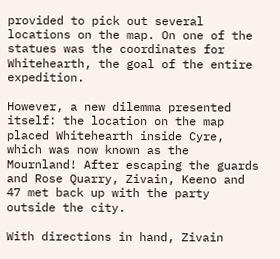provided to pick out several locations on the map. On one of the statues was the coordinates for Whitehearth, the goal of the entire expedition.

However, a new dilemma presented itself: the location on the map placed Whitehearth inside Cyre, which was now known as the Mournland! After escaping the guards and Rose Quarry, Zivain, Keeno and 47 met back up with the party outside the city.

With directions in hand, Zivain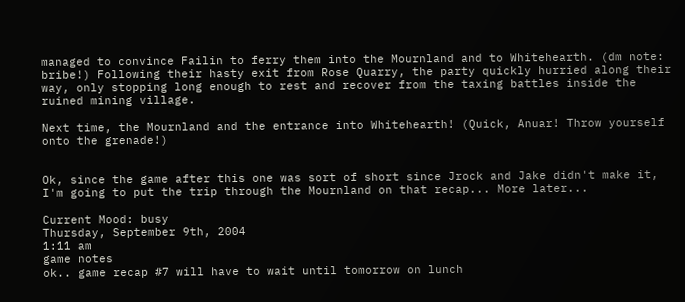managed to convince Failin to ferry them into the Mournland and to Whitehearth. (dm note: bribe!) Following their hasty exit from Rose Quarry, the party quickly hurried along their way, only stopping long enough to rest and recover from the taxing battles inside the ruined mining village.

Next time, the Mournland and the entrance into Whitehearth! (Quick, Anuar! Throw yourself onto the grenade!)


Ok, since the game after this one was sort of short since Jrock and Jake didn't make it, I'm going to put the trip through the Mournland on that recap... More later...

Current Mood: busy
Thursday, September 9th, 2004
1:11 am
game notes
ok.. game recap #7 will have to wait until tomorrow on lunch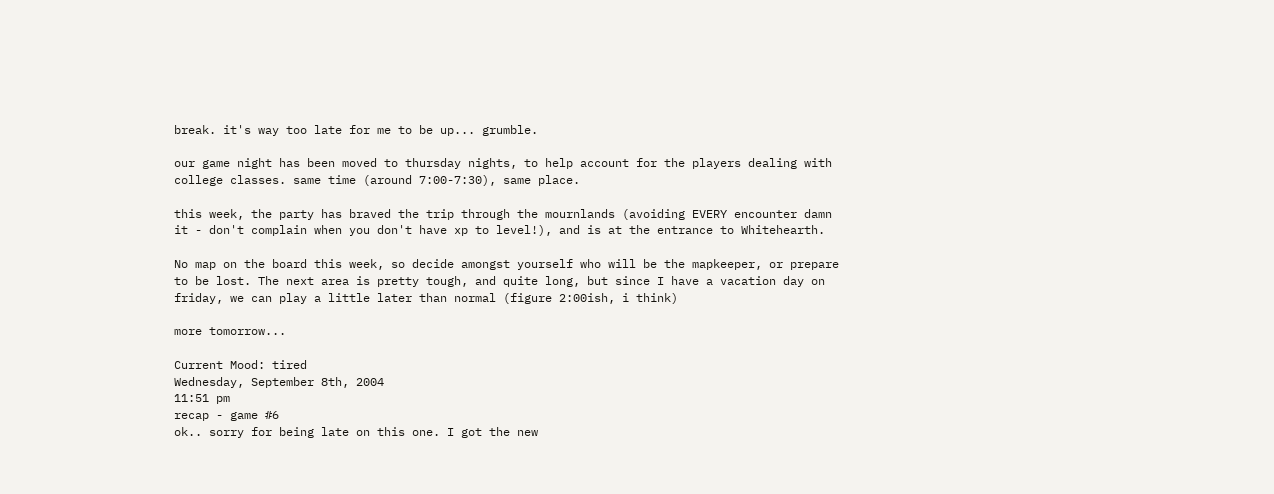break. it's way too late for me to be up... grumble.

our game night has been moved to thursday nights, to help account for the players dealing with college classes. same time (around 7:00-7:30), same place.

this week, the party has braved the trip through the mournlands (avoiding EVERY encounter damn it - don't complain when you don't have xp to level!), and is at the entrance to Whitehearth.

No map on the board this week, so decide amongst yourself who will be the mapkeeper, or prepare to be lost. The next area is pretty tough, and quite long, but since I have a vacation day on friday, we can play a little later than normal (figure 2:00ish, i think)

more tomorrow...

Current Mood: tired
Wednesday, September 8th, 2004
11:51 pm
recap - game #6
ok.. sorry for being late on this one. I got the new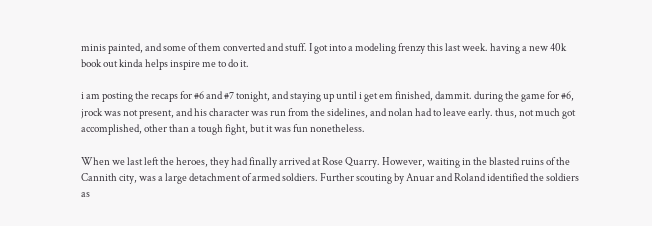minis painted, and some of them converted and stuff. I got into a modeling frenzy this last week. having a new 40k book out kinda helps inspire me to do it.

i am posting the recaps for #6 and #7 tonight, and staying up until i get em finished, dammit. during the game for #6, jrock was not present, and his character was run from the sidelines, and nolan had to leave early. thus, not much got accomplished, other than a tough fight, but it was fun nonetheless.

When we last left the heroes, they had finally arrived at Rose Quarry. However, waiting in the blasted ruins of the Cannith city, was a large detachment of armed soldiers. Further scouting by Anuar and Roland identified the soldiers as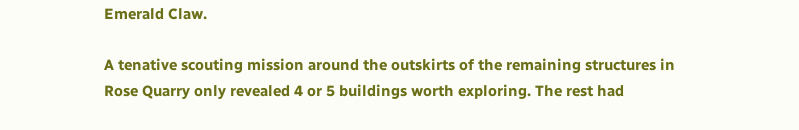Emerald Claw.

A tenative scouting mission around the outskirts of the remaining structures in Rose Quarry only revealed 4 or 5 buildings worth exploring. The rest had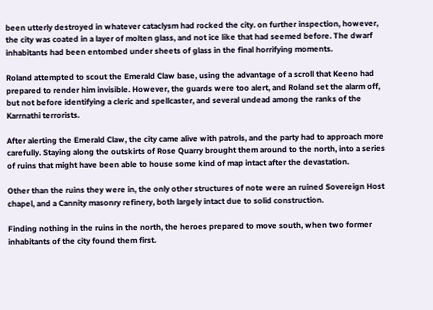been utterly destroyed in whatever cataclysm had rocked the city. on further inspection, however, the city was coated in a layer of molten glass, and not ice like that had seemed before. The dwarf inhabitants had been entombed under sheets of glass in the final horrifying moments.

Roland attempted to scout the Emerald Claw base, using the advantage of a scroll that Keeno had prepared to render him invisible. However, the guards were too alert, and Roland set the alarm off, but not before identifying a cleric and spellcaster, and several undead among the ranks of the Karrnathi terrorists.

After alerting the Emerald Claw, the city came alive with patrols, and the party had to approach more carefully. Staying along the outskirts of Rose Quarry brought them around to the north, into a series of ruins that might have been able to house some kind of map intact after the devastation.

Other than the ruins they were in, the only other structures of note were an ruined Sovereign Host chapel, and a Cannity masonry refinery, both largely intact due to solid construction.

Finding nothing in the ruins in the north, the heroes prepared to move south, when two former inhabitants of the city found them first.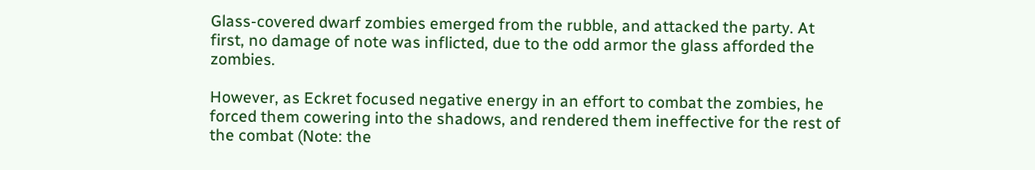Glass-covered dwarf zombies emerged from the rubble, and attacked the party. At first, no damage of note was inflicted, due to the odd armor the glass afforded the zombies.

However, as Eckret focused negative energy in an effort to combat the zombies, he forced them cowering into the shadows, and rendered them ineffective for the rest of the combat (Note: the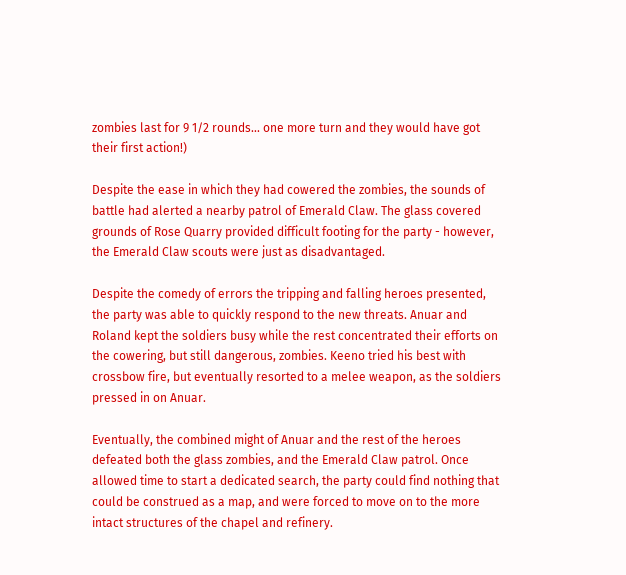zombies last for 9 1/2 rounds... one more turn and they would have got their first action!)

Despite the ease in which they had cowered the zombies, the sounds of battle had alerted a nearby patrol of Emerald Claw. The glass covered grounds of Rose Quarry provided difficult footing for the party - however, the Emerald Claw scouts were just as disadvantaged.

Despite the comedy of errors the tripping and falling heroes presented, the party was able to quickly respond to the new threats. Anuar and Roland kept the soldiers busy while the rest concentrated their efforts on the cowering, but still dangerous, zombies. Keeno tried his best with crossbow fire, but eventually resorted to a melee weapon, as the soldiers pressed in on Anuar.

Eventually, the combined might of Anuar and the rest of the heroes defeated both the glass zombies, and the Emerald Claw patrol. Once allowed time to start a dedicated search, the party could find nothing that could be construed as a map, and were forced to move on to the more intact structures of the chapel and refinery.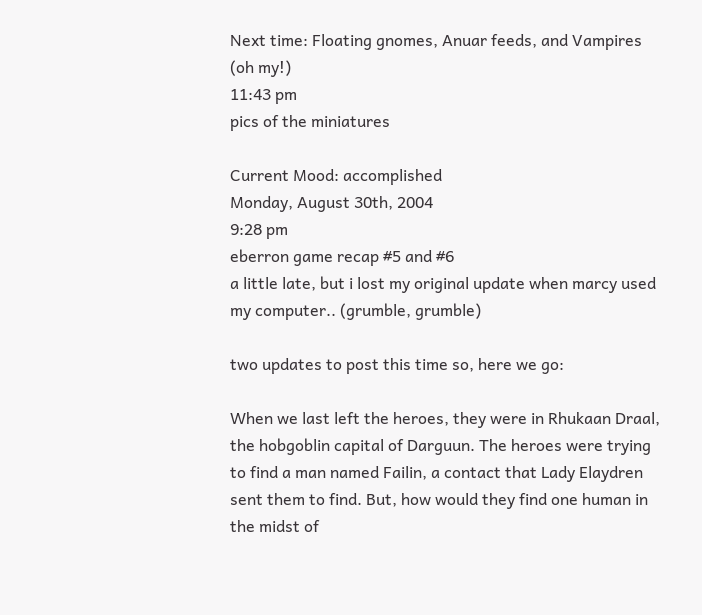Next time: Floating gnomes, Anuar feeds, and Vampires (oh my!)
11:43 pm
pics of the miniatures

Current Mood: accomplished
Monday, August 30th, 2004
9:28 pm
eberron game recap #5 and #6
a little late, but i lost my original update when marcy used my computer.. (grumble, grumble)

two updates to post this time so, here we go:

When we last left the heroes, they were in Rhukaan Draal, the hobgoblin capital of Darguun. The heroes were trying to find a man named Failin, a contact that Lady Elaydren sent them to find. But, how would they find one human in the midst of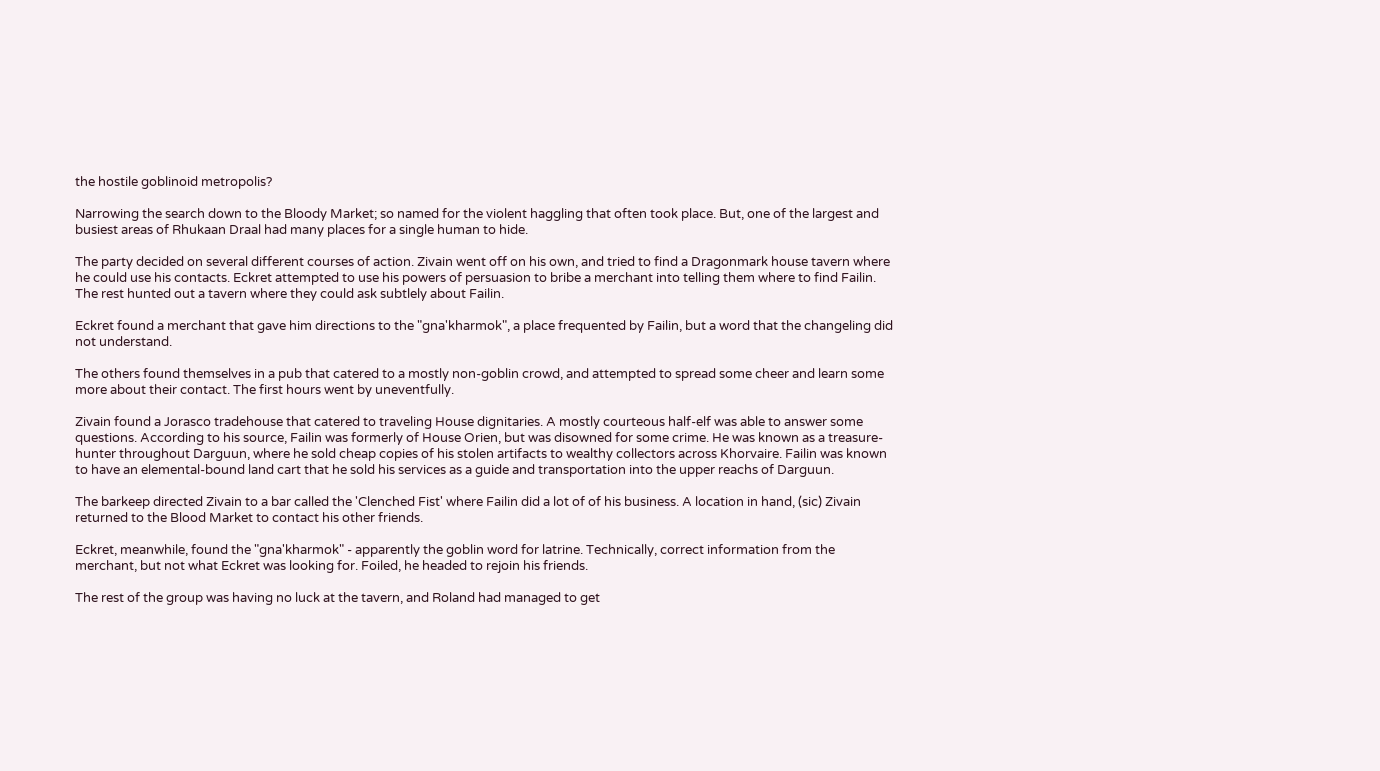the hostile goblinoid metropolis?

Narrowing the search down to the Bloody Market; so named for the violent haggling that often took place. But, one of the largest and busiest areas of Rhukaan Draal had many places for a single human to hide.

The party decided on several different courses of action. Zivain went off on his own, and tried to find a Dragonmark house tavern where he could use his contacts. Eckret attempted to use his powers of persuasion to bribe a merchant into telling them where to find Failin. The rest hunted out a tavern where they could ask subtlely about Failin.

Eckret found a merchant that gave him directions to the "gna'kharmok", a place frequented by Failin, but a word that the changeling did not understand.

The others found themselves in a pub that catered to a mostly non-goblin crowd, and attempted to spread some cheer and learn some more about their contact. The first hours went by uneventfully.

Zivain found a Jorasco tradehouse that catered to traveling House dignitaries. A mostly courteous half-elf was able to answer some questions. According to his source, Failin was formerly of House Orien, but was disowned for some crime. He was known as a treasure-hunter throughout Darguun, where he sold cheap copies of his stolen artifacts to wealthy collectors across Khorvaire. Failin was known to have an elemental-bound land cart that he sold his services as a guide and transportation into the upper reachs of Darguun.

The barkeep directed Zivain to a bar called the 'Clenched Fist' where Failin did a lot of of his business. A location in hand, (sic) Zivain returned to the Blood Market to contact his other friends.

Eckret, meanwhile, found the "gna'kharmok" - apparently the goblin word for latrine. Technically, correct information from the merchant, but not what Eckret was looking for. Foiled, he headed to rejoin his friends.

The rest of the group was having no luck at the tavern, and Roland had managed to get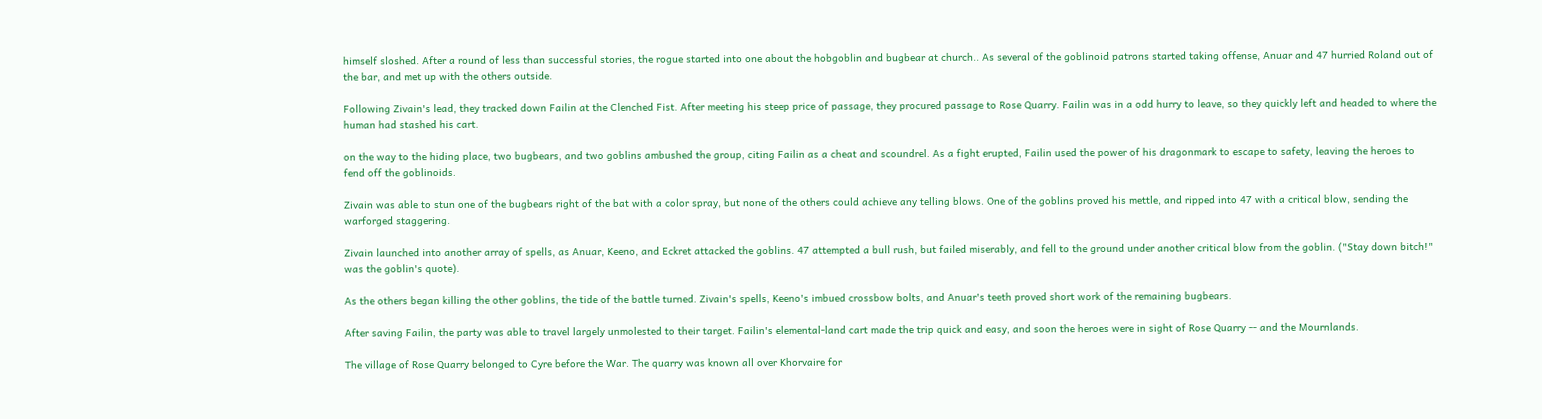himself sloshed. After a round of less than successful stories, the rogue started into one about the hobgoblin and bugbear at church.. As several of the goblinoid patrons started taking offense, Anuar and 47 hurried Roland out of the bar, and met up with the others outside.

Following Zivain's lead, they tracked down Failin at the Clenched Fist. After meeting his steep price of passage, they procured passage to Rose Quarry. Failin was in a odd hurry to leave, so they quickly left and headed to where the human had stashed his cart.

on the way to the hiding place, two bugbears, and two goblins ambushed the group, citing Failin as a cheat and scoundrel. As a fight erupted, Failin used the power of his dragonmark to escape to safety, leaving the heroes to fend off the goblinoids.

Zivain was able to stun one of the bugbears right of the bat with a color spray, but none of the others could achieve any telling blows. One of the goblins proved his mettle, and ripped into 47 with a critical blow, sending the warforged staggering.

Zivain launched into another array of spells, as Anuar, Keeno, and Eckret attacked the goblins. 47 attempted a bull rush, but failed miserably, and fell to the ground under another critical blow from the goblin. ("Stay down bitch!" was the goblin's quote).

As the others began killing the other goblins, the tide of the battle turned. Zivain's spells, Keeno's imbued crossbow bolts, and Anuar's teeth proved short work of the remaining bugbears.

After saving Failin, the party was able to travel largely unmolested to their target. Failin's elemental-land cart made the trip quick and easy, and soon the heroes were in sight of Rose Quarry -- and the Mournlands.

The village of Rose Quarry belonged to Cyre before the War. The quarry was known all over Khorvaire for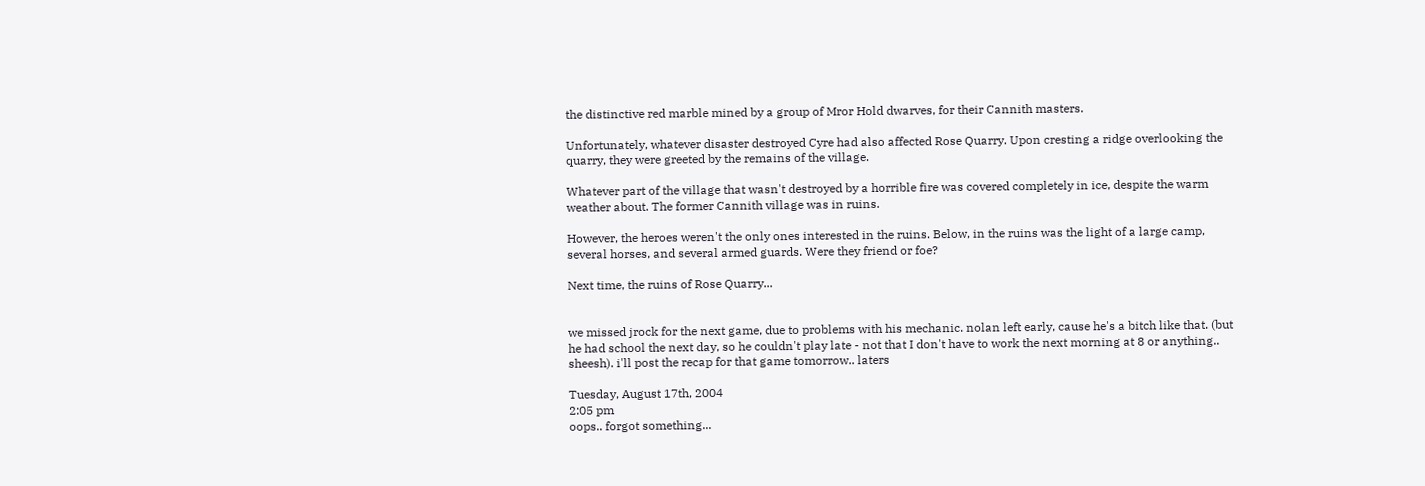the distinctive red marble mined by a group of Mror Hold dwarves, for their Cannith masters.

Unfortunately, whatever disaster destroyed Cyre had also affected Rose Quarry. Upon cresting a ridge overlooking the quarry, they were greeted by the remains of the village.

Whatever part of the village that wasn't destroyed by a horrible fire was covered completely in ice, despite the warm weather about. The former Cannith village was in ruins.

However, the heroes weren't the only ones interested in the ruins. Below, in the ruins was the light of a large camp, several horses, and several armed guards. Were they friend or foe?

Next time, the ruins of Rose Quarry...


we missed jrock for the next game, due to problems with his mechanic. nolan left early, cause he's a bitch like that. (but he had school the next day, so he couldn't play late - not that I don't have to work the next morning at 8 or anything.. sheesh). i'll post the recap for that game tomorrow.. laters

Tuesday, August 17th, 2004
2:05 pm
oops.. forgot something...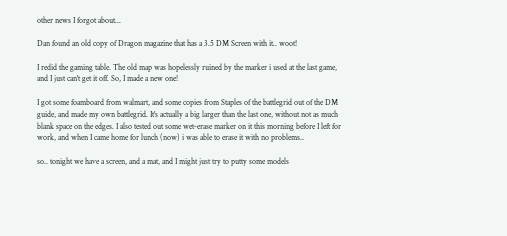other news I forgot about...

Dan found an old copy of Dragon magazine that has a 3.5 DM Screen with it.. woot!

I redid the gaming table. The old map was hopelessly ruined by the marker i used at the last game, and I just can't get it off. So, I made a new one!

I got some foamboard from walmart, and some copies from Staples of the battlegrid out of the DM guide, and made my own battlegrid. It's actually a big larger than the last one, without not as much blank space on the edges. I also tested out some wet-erase marker on it this morning before I left for work, and when I came home for lunch (now) i was able to erase it with no problems..

so.. tonight we have a screen, and a mat, and I might just try to putty some models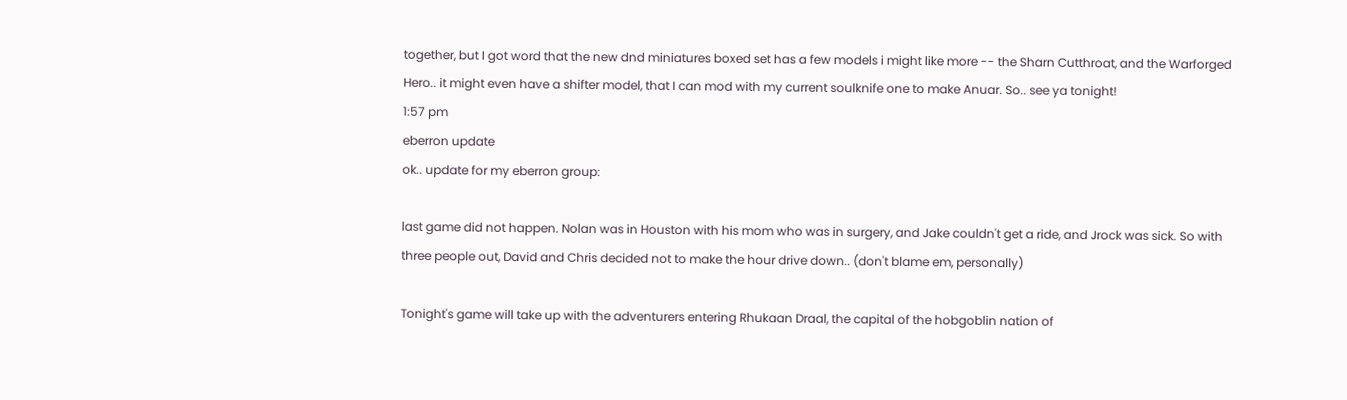together, but I got word that the new dnd miniatures boxed set has a few models i might like more -- the Sharn Cutthroat, and the Warforged Hero.. it might even have a shifter model, that I can mod with my current soulknife one to make Anuar. So.. see ya tonight!
1:57 pm
eberron update
ok.. update for my eberron group:

last game did not happen. Nolan was in Houston with his mom who was in surgery, and Jake couldn't get a ride, and Jrock was sick. So with three people out, David and Chris decided not to make the hour drive down.. (don't blame em, personally)

Tonight's game will take up with the adventurers entering Rhukaan Draal, the capital of the hobgoblin nation of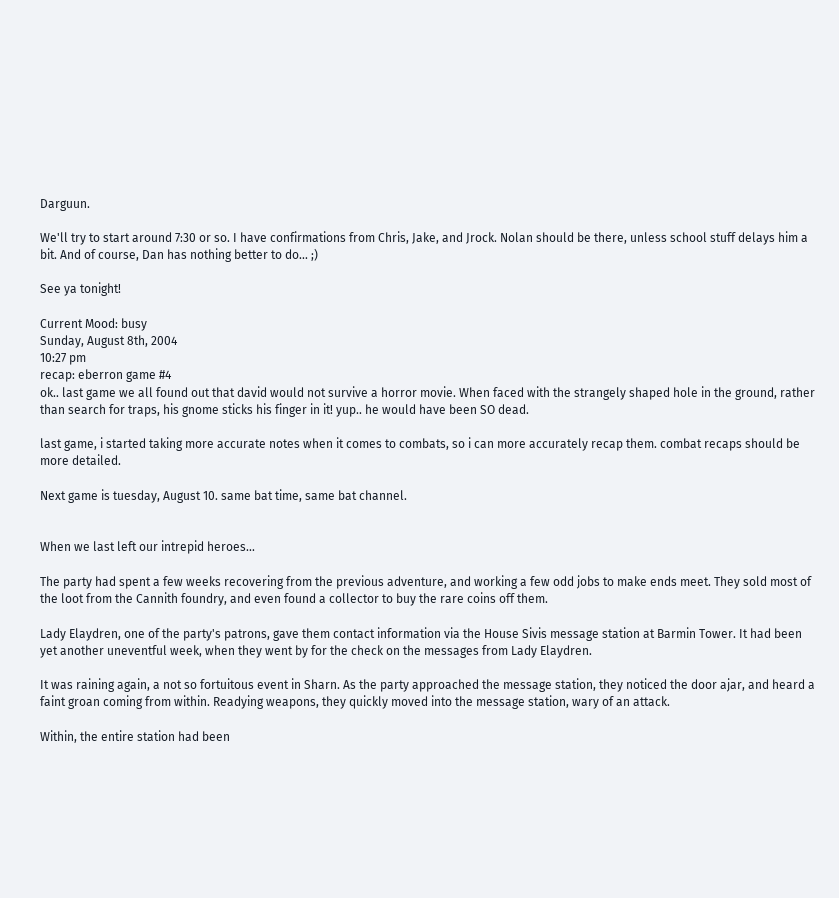Darguun.

We'll try to start around 7:30 or so. I have confirmations from Chris, Jake, and Jrock. Nolan should be there, unless school stuff delays him a bit. And of course, Dan has nothing better to do... ;)

See ya tonight!

Current Mood: busy
Sunday, August 8th, 2004
10:27 pm
recap: eberron game #4
ok.. last game we all found out that david would not survive a horror movie. When faced with the strangely shaped hole in the ground, rather than search for traps, his gnome sticks his finger in it! yup.. he would have been SO dead.

last game, i started taking more accurate notes when it comes to combats, so i can more accurately recap them. combat recaps should be more detailed.

Next game is tuesday, August 10. same bat time, same bat channel.


When we last left our intrepid heroes...

The party had spent a few weeks recovering from the previous adventure, and working a few odd jobs to make ends meet. They sold most of the loot from the Cannith foundry, and even found a collector to buy the rare coins off them.

Lady Elaydren, one of the party's patrons, gave them contact information via the House Sivis message station at Barmin Tower. It had been yet another uneventful week, when they went by for the check on the messages from Lady Elaydren.

It was raining again, a not so fortuitous event in Sharn. As the party approached the message station, they noticed the door ajar, and heard a faint groan coming from within. Readying weapons, they quickly moved into the message station, wary of an attack.

Within, the entire station had been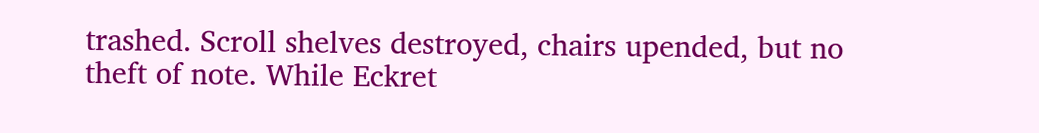trashed. Scroll shelves destroyed, chairs upended, but no theft of note. While Eckret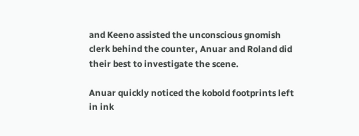and Keeno assisted the unconscious gnomish clerk behind the counter, Anuar and Roland did their best to investigate the scene.

Anuar quickly noticed the kobold footprints left in ink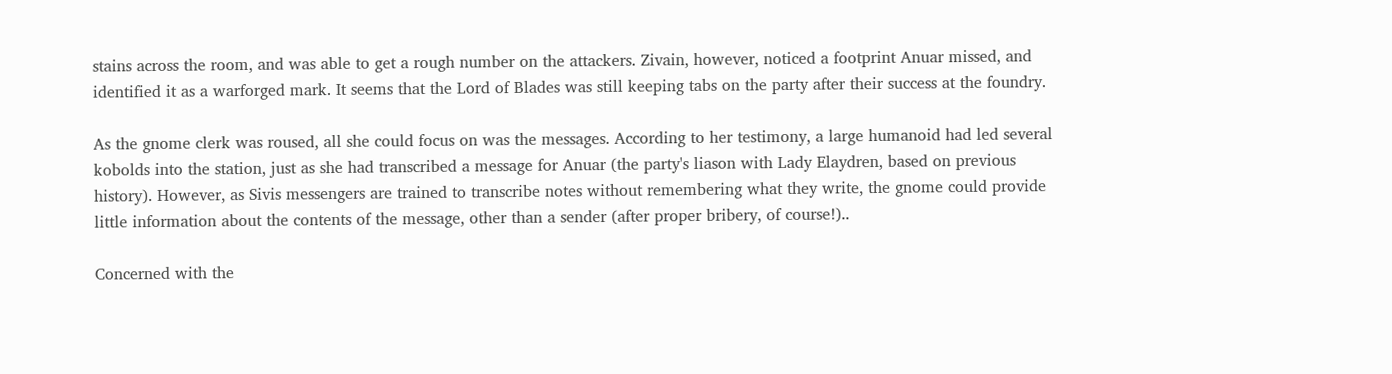stains across the room, and was able to get a rough number on the attackers. Zivain, however, noticed a footprint Anuar missed, and identified it as a warforged mark. It seems that the Lord of Blades was still keeping tabs on the party after their success at the foundry.

As the gnome clerk was roused, all she could focus on was the messages. According to her testimony, a large humanoid had led several kobolds into the station, just as she had transcribed a message for Anuar (the party's liason with Lady Elaydren, based on previous history). However, as Sivis messengers are trained to transcribe notes without remembering what they write, the gnome could provide little information about the contents of the message, other than a sender (after proper bribery, of course!)..

Concerned with the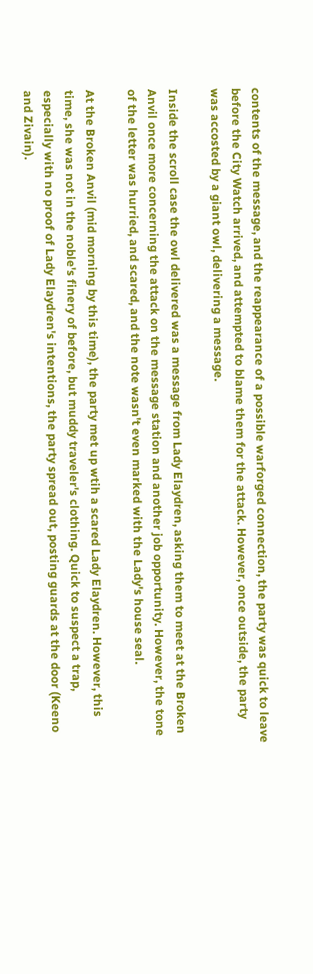contents of the message, and the reappearance of a possible warforged connection, the party was quick to leave before the City Watch arrived, and attempted to blame them for the attack. However, once outside, the party was accosted by a giant owl, delivering a message.

Inside the scroll case the owl delivered was a message from Lady Elaydren, asking them to meet at the Broken Anvil once more concerning the attack on the message station and another job opportunity. However, the tone of the letter was hurried, and scared, and the note wasn't even marked with the Lady's house seal.

At the Broken Anvil (mid morning by this time), the party met up wtih a scared Lady Elaydren. However, this time, she was not in the noble's finery of before, but muddy traveler's clothing. Quick to suspect a trap, especially with no proof of Lady Elaydren's intentions, the party spread out, posting guards at the door (Keeno and Zivain).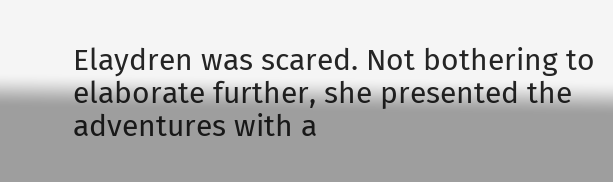Elaydren was scared. Not bothering to elaborate further, she presented the adventures with a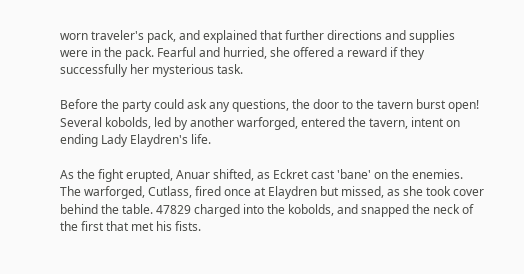worn traveler's pack, and explained that further directions and supplies were in the pack. Fearful and hurried, she offered a reward if they successfully her mysterious task.

Before the party could ask any questions, the door to the tavern burst open! Several kobolds, led by another warforged, entered the tavern, intent on ending Lady Elaydren's life.

As the fight erupted, Anuar shifted, as Eckret cast 'bane' on the enemies. The warforged, Cutlass, fired once at Elaydren but missed, as she took cover behind the table. 47829 charged into the kobolds, and snapped the neck of the first that met his fists.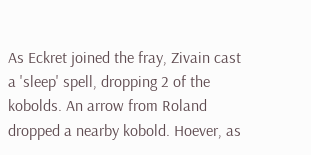As Eckret joined the fray, Zivain cast a 'sleep' spell, dropping 2 of the kobolds. An arrow from Roland dropped a nearby kobold. Hoever, as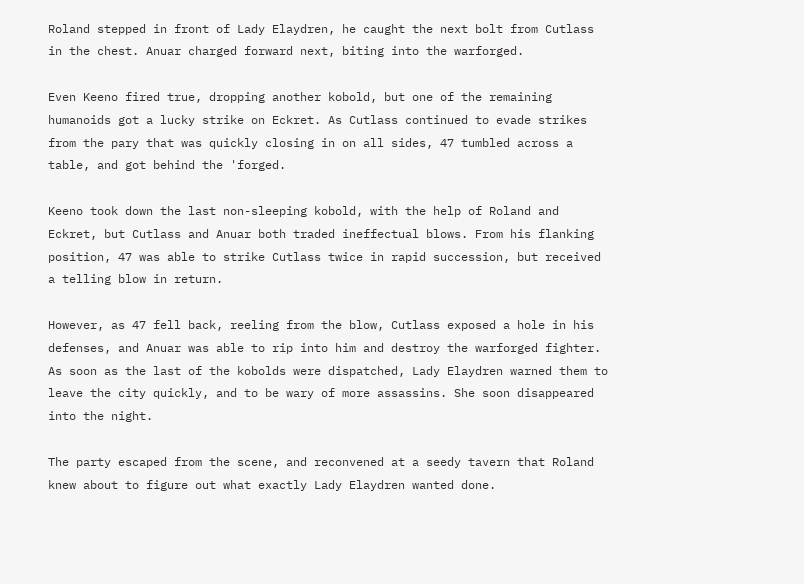Roland stepped in front of Lady Elaydren, he caught the next bolt from Cutlass in the chest. Anuar charged forward next, biting into the warforged.

Even Keeno fired true, dropping another kobold, but one of the remaining humanoids got a lucky strike on Eckret. As Cutlass continued to evade strikes from the pary that was quickly closing in on all sides, 47 tumbled across a table, and got behind the 'forged.

Keeno took down the last non-sleeping kobold, with the help of Roland and Eckret, but Cutlass and Anuar both traded ineffectual blows. From his flanking position, 47 was able to strike Cutlass twice in rapid succession, but received a telling blow in return.

However, as 47 fell back, reeling from the blow, Cutlass exposed a hole in his defenses, and Anuar was able to rip into him and destroy the warforged fighter. As soon as the last of the kobolds were dispatched, Lady Elaydren warned them to leave the city quickly, and to be wary of more assassins. She soon disappeared into the night.

The party escaped from the scene, and reconvened at a seedy tavern that Roland knew about to figure out what exactly Lady Elaydren wanted done.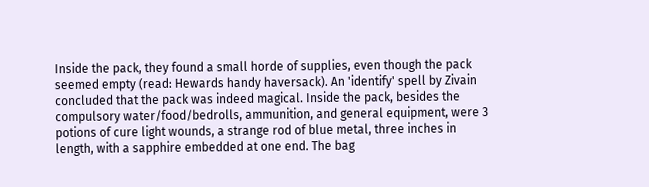Inside the pack, they found a small horde of supplies, even though the pack seemed empty (read: Hewards handy haversack). An 'identify' spell by Zivain concluded that the pack was indeed magical. Inside the pack, besides the compulsory water/food/bedrolls, ammunition, and general equipment, were 3 potions of cure light wounds, a strange rod of blue metal, three inches in length, with a sapphire embedded at one end. The bag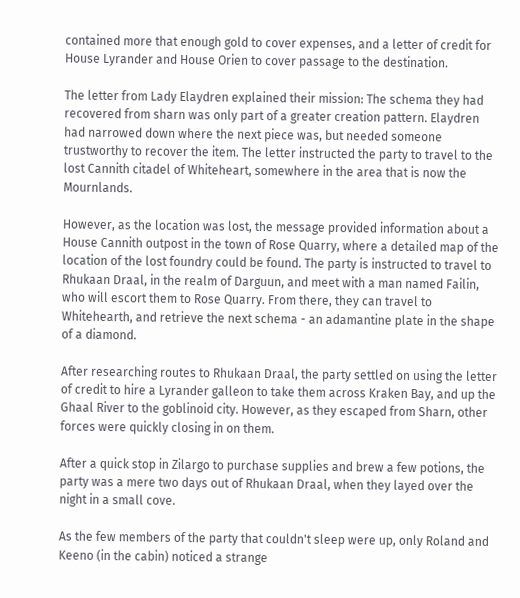contained more that enough gold to cover expenses, and a letter of credit for House Lyrander and House Orien to cover passage to the destination.

The letter from Lady Elaydren explained their mission: The schema they had recovered from sharn was only part of a greater creation pattern. Elaydren had narrowed down where the next piece was, but needed someone trustworthy to recover the item. The letter instructed the party to travel to the lost Cannith citadel of Whiteheart, somewhere in the area that is now the Mournlands.

However, as the location was lost, the message provided information about a House Cannith outpost in the town of Rose Quarry, where a detailed map of the location of the lost foundry could be found. The party is instructed to travel to Rhukaan Draal, in the realm of Darguun, and meet with a man named Failin, who will escort them to Rose Quarry. From there, they can travel to Whitehearth, and retrieve the next schema - an adamantine plate in the shape of a diamond.

After researching routes to Rhukaan Draal, the party settled on using the letter of credit to hire a Lyrander galleon to take them across Kraken Bay, and up the Ghaal River to the goblinoid city. However, as they escaped from Sharn, other forces were quickly closing in on them.

After a quick stop in Zilargo to purchase supplies and brew a few potions, the party was a mere two days out of Rhukaan Draal, when they layed over the night in a small cove.

As the few members of the party that couldn't sleep were up, only Roland and Keeno (in the cabin) noticed a strange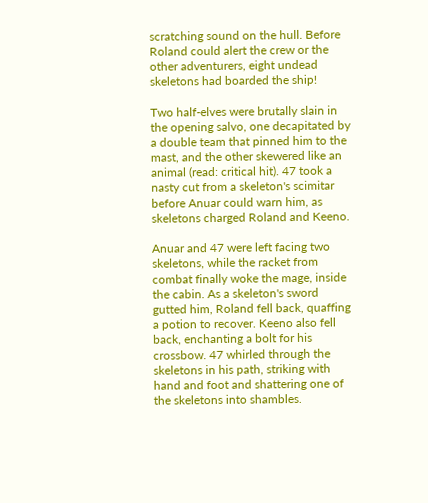scratching sound on the hull. Before Roland could alert the crew or the other adventurers, eight undead skeletons had boarded the ship!

Two half-elves were brutally slain in the opening salvo, one decapitated by a double team that pinned him to the mast, and the other skewered like an animal (read: critical hit). 47 took a nasty cut from a skeleton's scimitar before Anuar could warn him, as skeletons charged Roland and Keeno.

Anuar and 47 were left facing two skeletons, while the racket from combat finally woke the mage, inside the cabin. As a skeleton's sword gutted him, Roland fell back, quaffing a potion to recover. Keeno also fell back, enchanting a bolt for his crossbow. 47 whirled through the skeletons in his path, striking with hand and foot and shattering one of the skeletons into shambles.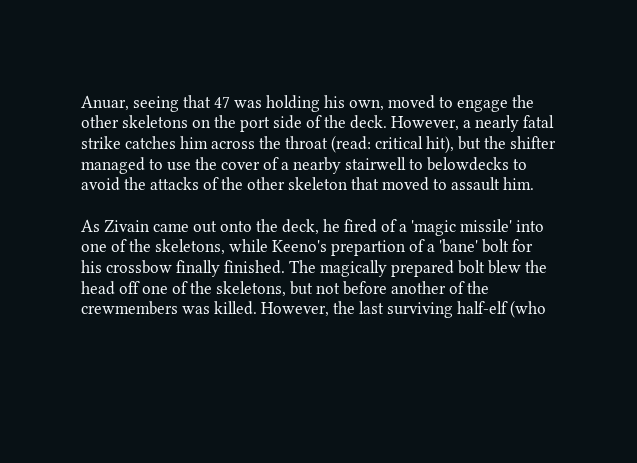Anuar, seeing that 47 was holding his own, moved to engage the other skeletons on the port side of the deck. However, a nearly fatal strike catches him across the throat (read: critical hit), but the shifter managed to use the cover of a nearby stairwell to belowdecks to avoid the attacks of the other skeleton that moved to assault him.

As Zivain came out onto the deck, he fired of a 'magic missile' into one of the skeletons, while Keeno's prepartion of a 'bane' bolt for his crossbow finally finished. The magically prepared bolt blew the head off one of the skeletons, but not before another of the crewmembers was killed. However, the last surviving half-elf (who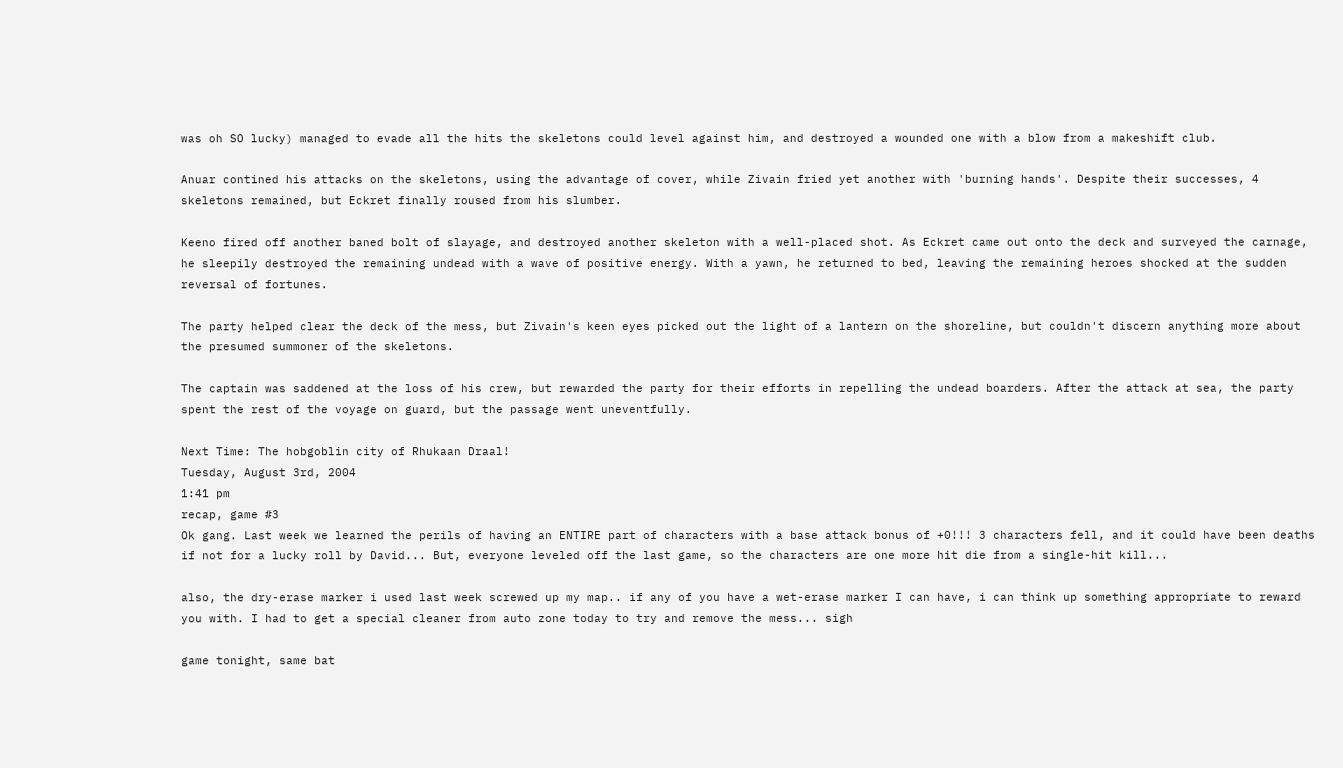was oh SO lucky) managed to evade all the hits the skeletons could level against him, and destroyed a wounded one with a blow from a makeshift club.

Anuar contined his attacks on the skeletons, using the advantage of cover, while Zivain fried yet another with 'burning hands'. Despite their successes, 4 skeletons remained, but Eckret finally roused from his slumber.

Keeno fired off another baned bolt of slayage, and destroyed another skeleton with a well-placed shot. As Eckret came out onto the deck and surveyed the carnage, he sleepily destroyed the remaining undead with a wave of positive energy. With a yawn, he returned to bed, leaving the remaining heroes shocked at the sudden reversal of fortunes.

The party helped clear the deck of the mess, but Zivain's keen eyes picked out the light of a lantern on the shoreline, but couldn't discern anything more about the presumed summoner of the skeletons.

The captain was saddened at the loss of his crew, but rewarded the party for their efforts in repelling the undead boarders. After the attack at sea, the party spent the rest of the voyage on guard, but the passage went uneventfully.

Next Time: The hobgoblin city of Rhukaan Draal!
Tuesday, August 3rd, 2004
1:41 pm
recap, game #3
Ok gang. Last week we learned the perils of having an ENTIRE part of characters with a base attack bonus of +0!!! 3 characters fell, and it could have been deaths if not for a lucky roll by David... But, everyone leveled off the last game, so the characters are one more hit die from a single-hit kill...

also, the dry-erase marker i used last week screwed up my map.. if any of you have a wet-erase marker I can have, i can think up something appropriate to reward you with. I had to get a special cleaner from auto zone today to try and remove the mess... sigh

game tonight, same bat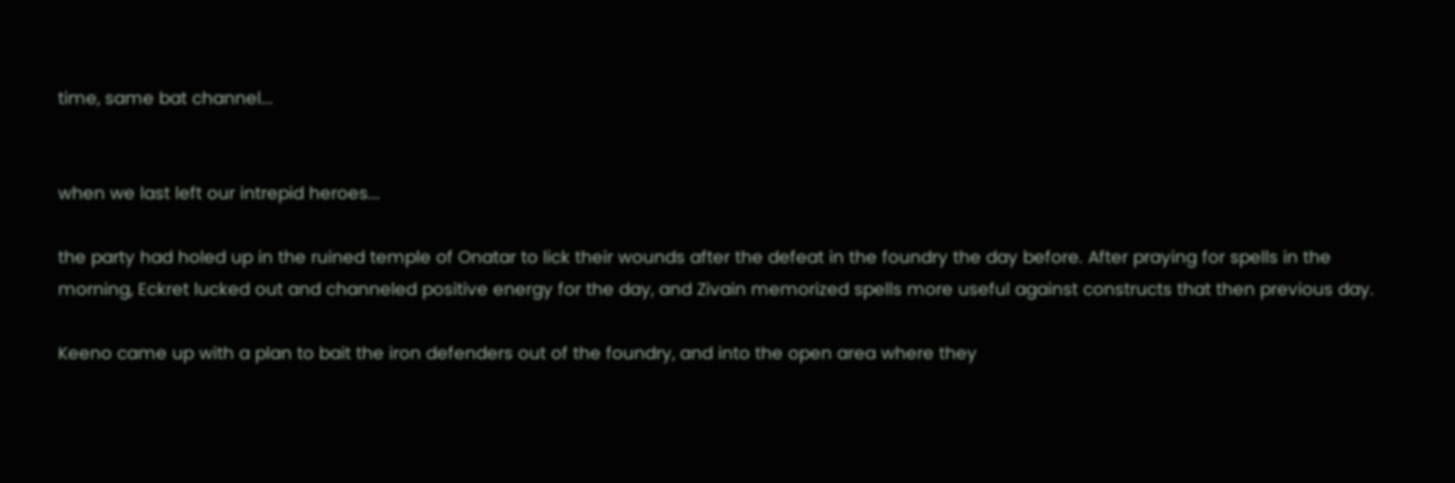time, same bat channel...


when we last left our intrepid heroes...

the party had holed up in the ruined temple of Onatar to lick their wounds after the defeat in the foundry the day before. After praying for spells in the morning, Eckret lucked out and channeled positive energy for the day, and Zivain memorized spells more useful against constructs that then previous day.

Keeno came up with a plan to bait the iron defenders out of the foundry, and into the open area where they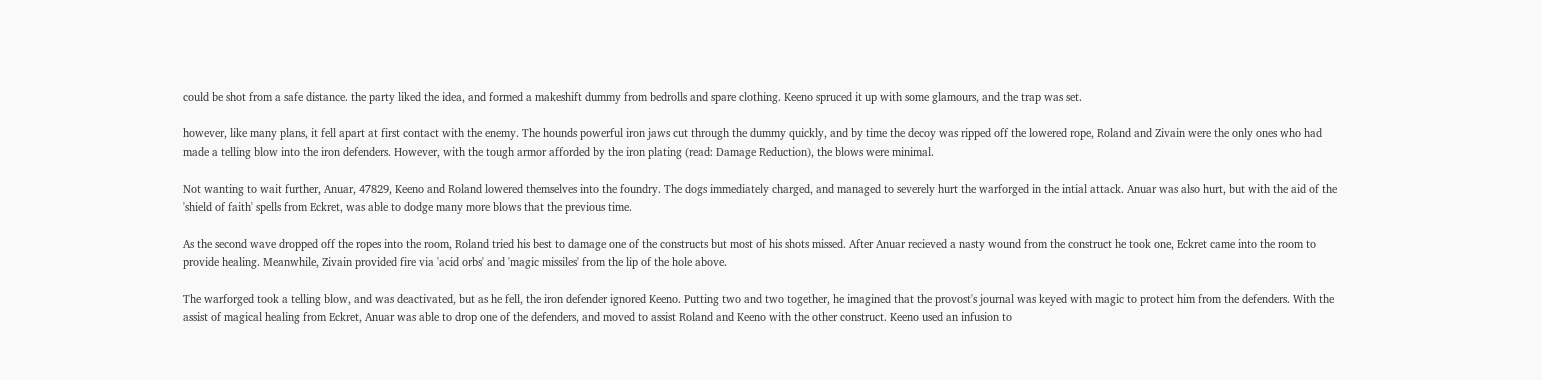could be shot from a safe distance. the party liked the idea, and formed a makeshift dummy from bedrolls and spare clothing. Keeno spruced it up with some glamours, and the trap was set.

however, like many plans, it fell apart at first contact with the enemy. The hounds powerful iron jaws cut through the dummy quickly, and by time the decoy was ripped off the lowered rope, Roland and Zivain were the only ones who had made a telling blow into the iron defenders. However, with the tough armor afforded by the iron plating (read: Damage Reduction), the blows were minimal.

Not wanting to wait further, Anuar, 47829, Keeno and Roland lowered themselves into the foundry. The dogs immediately charged, and managed to severely hurt the warforged in the intial attack. Anuar was also hurt, but with the aid of the 'shield of faith' spells from Eckret, was able to dodge many more blows that the previous time.

As the second wave dropped off the ropes into the room, Roland tried his best to damage one of the constructs but most of his shots missed. After Anuar recieved a nasty wound from the construct he took one, Eckret came into the room to provide healing. Meanwhile, Zivain provided fire via 'acid orbs' and 'magic missiles' from the lip of the hole above.

The warforged took a telling blow, and was deactivated, but as he fell, the iron defender ignored Keeno. Putting two and two together, he imagined that the provost's journal was keyed with magic to protect him from the defenders. With the assist of magical healing from Eckret, Anuar was able to drop one of the defenders, and moved to assist Roland and Keeno with the other construct. Keeno used an infusion to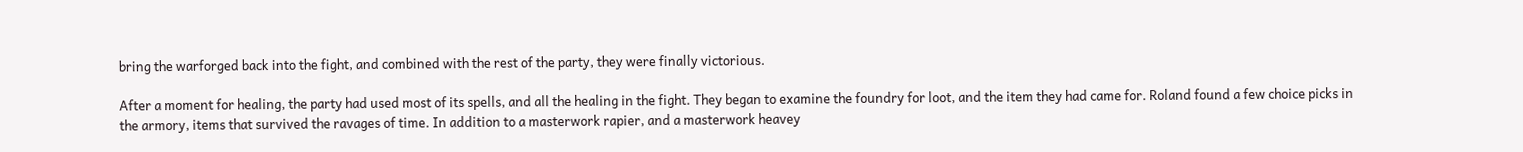bring the warforged back into the fight, and combined with the rest of the party, they were finally victorious.

After a moment for healing, the party had used most of its spells, and all the healing in the fight. They began to examine the foundry for loot, and the item they had came for. Roland found a few choice picks in the armory, items that survived the ravages of time. In addition to a masterwork rapier, and a masterwork heavey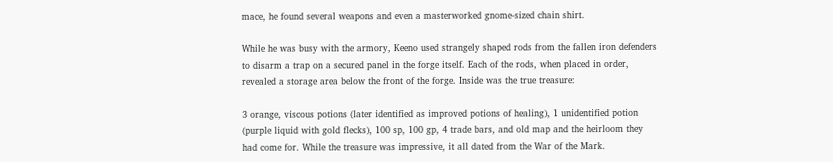mace, he found several weapons and even a masterworked gnome-sized chain shirt.

While he was busy with the armory, Keeno used strangely shaped rods from the fallen iron defenders to disarm a trap on a secured panel in the forge itself. Each of the rods, when placed in order, revealed a storage area below the front of the forge. Inside was the true treasure:

3 orange, viscous potions (later identified as improved potions of healing), 1 unidentified potion (purple liquid with gold flecks), 100 sp, 100 gp, 4 trade bars, and old map and the heirloom they had come for. While the treasure was impressive, it all dated from the War of the Mark.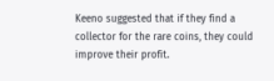Keeno suggested that if they find a collector for the rare coins, they could improve their profit.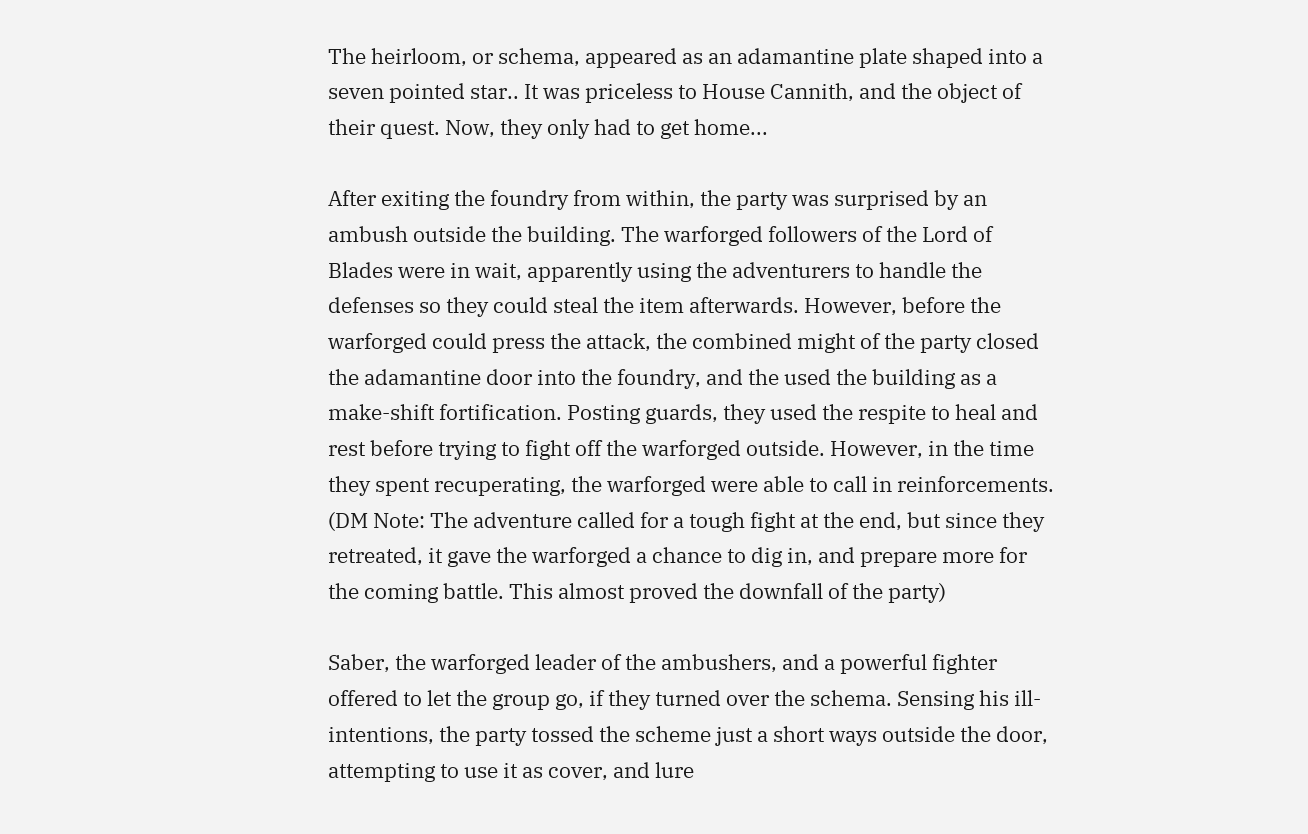The heirloom, or schema, appeared as an adamantine plate shaped into a seven pointed star.. It was priceless to House Cannith, and the object of their quest. Now, they only had to get home...

After exiting the foundry from within, the party was surprised by an ambush outside the building. The warforged followers of the Lord of Blades were in wait, apparently using the adventurers to handle the defenses so they could steal the item afterwards. However, before the warforged could press the attack, the combined might of the party closed the adamantine door into the foundry, and the used the building as a make-shift fortification. Posting guards, they used the respite to heal and rest before trying to fight off the warforged outside. However, in the time they spent recuperating, the warforged were able to call in reinforcements.
(DM Note: The adventure called for a tough fight at the end, but since they retreated, it gave the warforged a chance to dig in, and prepare more for the coming battle. This almost proved the downfall of the party)

Saber, the warforged leader of the ambushers, and a powerful fighter offered to let the group go, if they turned over the schema. Sensing his ill-intentions, the party tossed the scheme just a short ways outside the door, attempting to use it as cover, and lure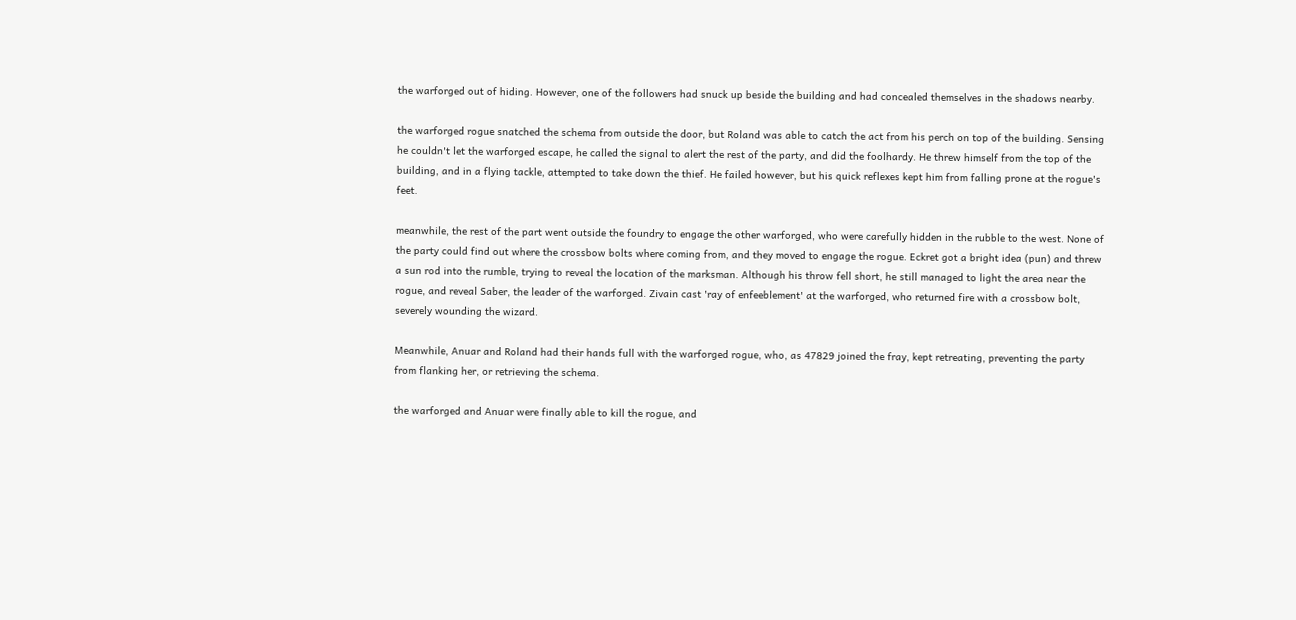the warforged out of hiding. However, one of the followers had snuck up beside the building and had concealed themselves in the shadows nearby.

the warforged rogue snatched the schema from outside the door, but Roland was able to catch the act from his perch on top of the building. Sensing he couldn't let the warforged escape, he called the signal to alert the rest of the party, and did the foolhardy. He threw himself from the top of the building, and in a flying tackle, attempted to take down the thief. He failed however, but his quick reflexes kept him from falling prone at the rogue's feet.

meanwhile, the rest of the part went outside the foundry to engage the other warforged, who were carefully hidden in the rubble to the west. None of the party could find out where the crossbow bolts where coming from, and they moved to engage the rogue. Eckret got a bright idea (pun) and threw a sun rod into the rumble, trying to reveal the location of the marksman. Although his throw fell short, he still managed to light the area near the rogue, and reveal Saber, the leader of the warforged. Zivain cast 'ray of enfeeblement' at the warforged, who returned fire with a crossbow bolt, severely wounding the wizard.

Meanwhile, Anuar and Roland had their hands full with the warforged rogue, who, as 47829 joined the fray, kept retreating, preventing the party from flanking her, or retrieving the schema.

the warforged and Anuar were finally able to kill the rogue, and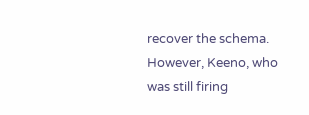recover the schema. However, Keeno, who was still firing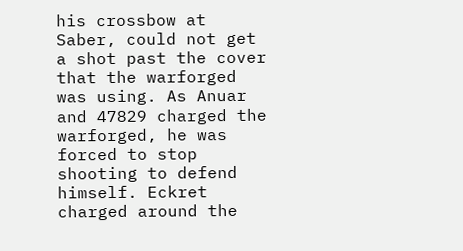his crossbow at Saber, could not get a shot past the cover that the warforged was using. As Anuar and 47829 charged the warforged, he was forced to stop shooting to defend himself. Eckret charged around the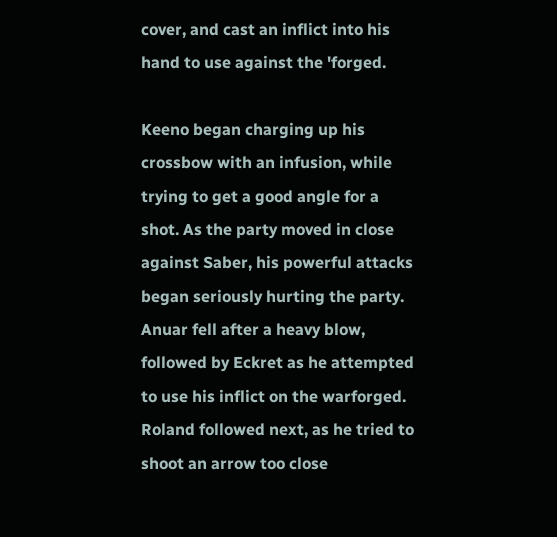cover, and cast an inflict into his hand to use against the 'forged.

Keeno began charging up his crossbow with an infusion, while trying to get a good angle for a shot. As the party moved in close against Saber, his powerful attacks began seriously hurting the party. Anuar fell after a heavy blow, followed by Eckret as he attempted to use his inflict on the warforged. Roland followed next, as he tried to shoot an arrow too close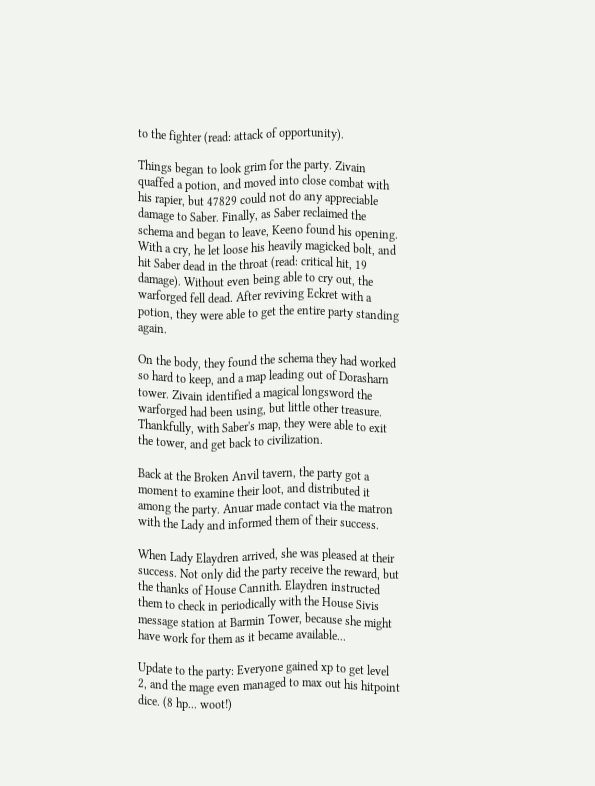to the fighter (read: attack of opportunity).

Things began to look grim for the party. Zivain quaffed a potion, and moved into close combat with his rapier, but 47829 could not do any appreciable damage to Saber. Finally, as Saber reclaimed the schema and began to leave, Keeno found his opening. With a cry, he let loose his heavily magicked bolt, and hit Saber dead in the throat (read: critical hit, 19 damage). Without even being able to cry out, the warforged fell dead. After reviving Eckret with a potion, they were able to get the entire party standing again.

On the body, they found the schema they had worked so hard to keep, and a map leading out of Dorasharn tower. Zivain identified a magical longsword the warforged had been using, but little other treasure. Thankfully, with Saber's map, they were able to exit the tower, and get back to civilization.

Back at the Broken Anvil tavern, the party got a moment to examine their loot, and distributed it among the party. Anuar made contact via the matron with the Lady and informed them of their success.

When Lady Elaydren arrived, she was pleased at their success. Not only did the party receive the reward, but the thanks of House Cannith. Elaydren instructed them to check in periodically with the House Sivis message station at Barmin Tower, because she might have work for them as it became available...

Update to the party: Everyone gained xp to get level 2, and the mage even managed to max out his hitpoint dice. (8 hp... woot!)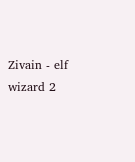Zivain - elf wizard 2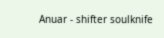Anuar - shifter soulknife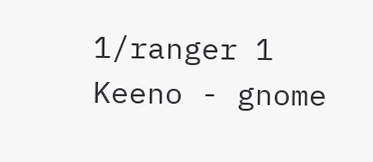1/ranger 1
Keeno - gnome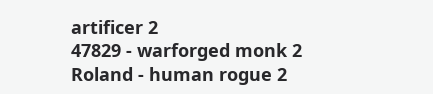artificer 2
47829 - warforged monk 2
Roland - human rogue 2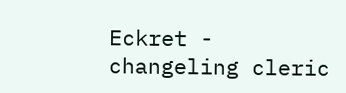Eckret - changeling cleric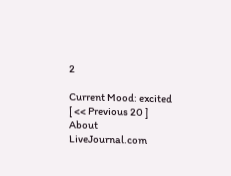2

Current Mood: excited
[ << Previous 20 ]
About LiveJournal.com